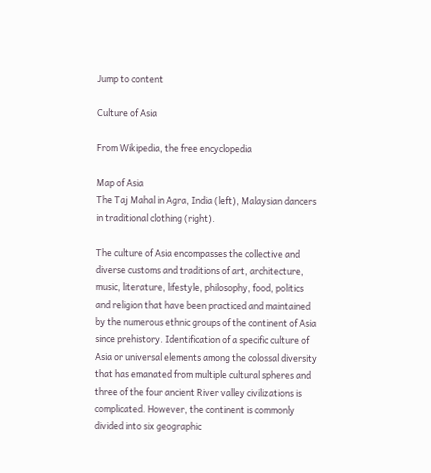Jump to content

Culture of Asia

From Wikipedia, the free encyclopedia

Map of Asia
The Taj Mahal in Agra, India (left), Malaysian dancers in traditional clothing (right).

The culture of Asia encompasses the collective and diverse customs and traditions of art, architecture, music, literature, lifestyle, philosophy, food, politics and religion that have been practiced and maintained by the numerous ethnic groups of the continent of Asia since prehistory. Identification of a specific culture of Asia or universal elements among the colossal diversity that has emanated from multiple cultural spheres and three of the four ancient River valley civilizations is complicated. However, the continent is commonly divided into six geographic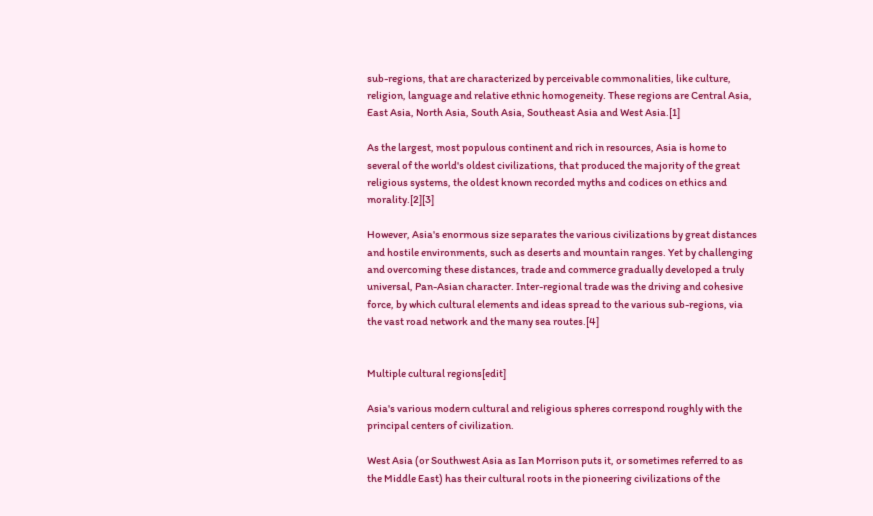sub-regions, that are characterized by perceivable commonalities, like culture, religion, language and relative ethnic homogeneity. These regions are Central Asia, East Asia, North Asia, South Asia, Southeast Asia and West Asia.[1]

As the largest, most populous continent and rich in resources, Asia is home to several of the world's oldest civilizations, that produced the majority of the great religious systems, the oldest known recorded myths and codices on ethics and morality.[2][3]

However, Asia's enormous size separates the various civilizations by great distances and hostile environments, such as deserts and mountain ranges. Yet by challenging and overcoming these distances, trade and commerce gradually developed a truly universal, Pan-Asian character. Inter-regional trade was the driving and cohesive force, by which cultural elements and ideas spread to the various sub-regions, via the vast road network and the many sea routes.[4]


Multiple cultural regions[edit]

Asia's various modern cultural and religious spheres correspond roughly with the principal centers of civilization.

West Asia (or Southwest Asia as Ian Morrison puts it, or sometimes referred to as the Middle East) has their cultural roots in the pioneering civilizations of the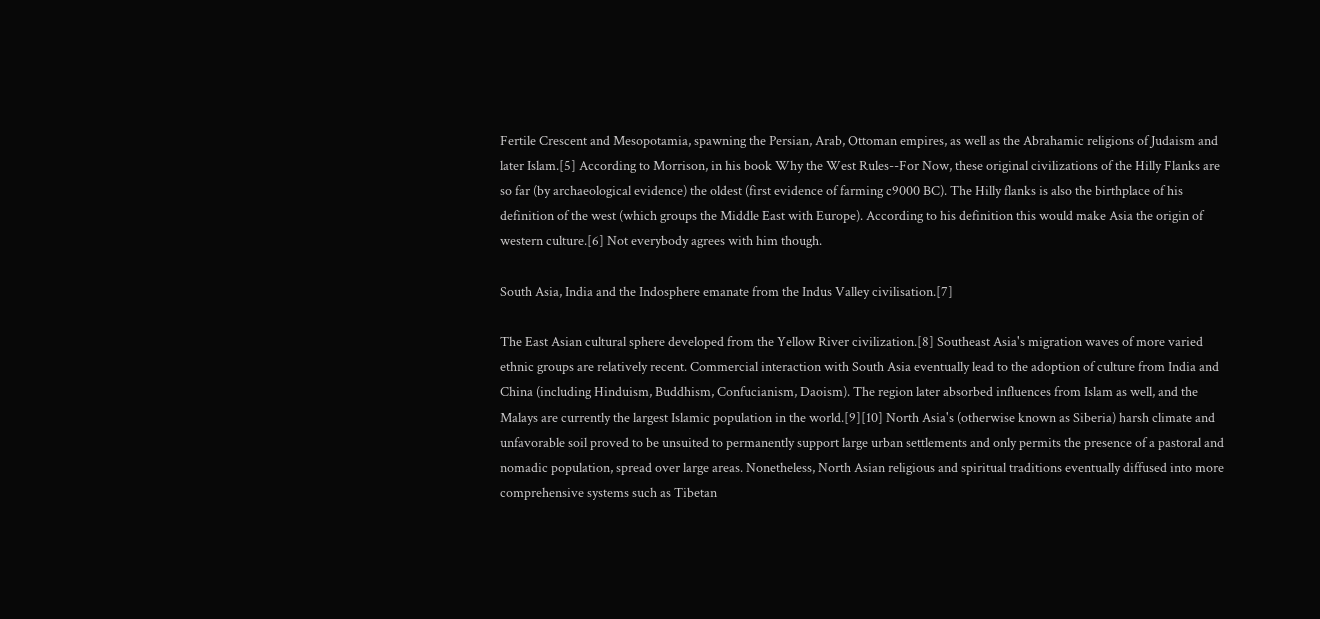Fertile Crescent and Mesopotamia, spawning the Persian, Arab, Ottoman empires, as well as the Abrahamic religions of Judaism and later Islam.[5] According to Morrison, in his book Why the West Rules--For Now, these original civilizations of the Hilly Flanks are so far (by archaeological evidence) the oldest (first evidence of farming c9000 BC). The Hilly flanks is also the birthplace of his definition of the west (which groups the Middle East with Europe). According to his definition this would make Asia the origin of western culture.[6] Not everybody agrees with him though.

South Asia, India and the Indosphere emanate from the Indus Valley civilisation.[7]

The East Asian cultural sphere developed from the Yellow River civilization.[8] Southeast Asia's migration waves of more varied ethnic groups are relatively recent. Commercial interaction with South Asia eventually lead to the adoption of culture from India and China (including Hinduism, Buddhism, Confucianism, Daoism). The region later absorbed influences from Islam as well, and the Malays are currently the largest Islamic population in the world.[9][10] North Asia's (otherwise known as Siberia) harsh climate and unfavorable soil proved to be unsuited to permanently support large urban settlements and only permits the presence of a pastoral and nomadic population, spread over large areas. Nonetheless, North Asian religious and spiritual traditions eventually diffused into more comprehensive systems such as Tibetan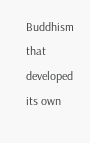Buddhism that developed its own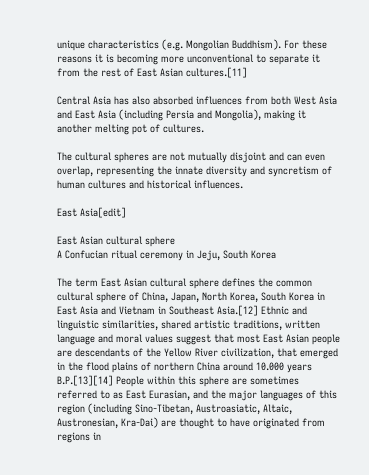unique characteristics (e.g. Mongolian Buddhism). For these reasons it is becoming more unconventional to separate it from the rest of East Asian cultures.[11]

Central Asia has also absorbed influences from both West Asia and East Asia (including Persia and Mongolia), making it another melting pot of cultures.

The cultural spheres are not mutually disjoint and can even overlap, representing the innate diversity and syncretism of human cultures and historical influences.

East Asia[edit]

East Asian cultural sphere
A Confucian ritual ceremony in Jeju, South Korea

The term East Asian cultural sphere defines the common cultural sphere of China, Japan, North Korea, South Korea in East Asia and Vietnam in Southeast Asia.[12] Ethnic and linguistic similarities, shared artistic traditions, written language and moral values suggest that most East Asian people are descendants of the Yellow River civilization, that emerged in the flood plains of northern China around 10.000 years B.P.[13][14] People within this sphere are sometimes referred to as East Eurasian, and the major languages of this region (including Sino-Tibetan, Austroasiatic, Altaic, Austronesian, Kra-Dai) are thought to have originated from regions in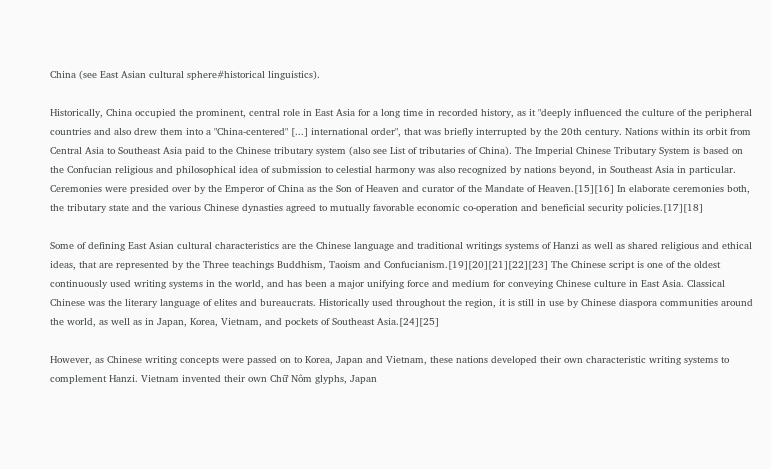China (see East Asian cultural sphere#historical linguistics).

Historically, China occupied the prominent, central role in East Asia for a long time in recorded history, as it "deeply influenced the culture of the peripheral countries and also drew them into a "China-centered" [...] international order", that was briefly interrupted by the 20th century. Nations within its orbit from Central Asia to Southeast Asia paid to the Chinese tributary system (also see List of tributaries of China). The Imperial Chinese Tributary System is based on the Confucian religious and philosophical idea of submission to celestial harmony was also recognized by nations beyond, in Southeast Asia in particular. Ceremonies were presided over by the Emperor of China as the Son of Heaven and curator of the Mandate of Heaven.[15][16] In elaborate ceremonies both, the tributary state and the various Chinese dynasties agreed to mutually favorable economic co-operation and beneficial security policies.[17][18]

Some of defining East Asian cultural characteristics are the Chinese language and traditional writings systems of Hanzi as well as shared religious and ethical ideas, that are represented by the Three teachings Buddhism, Taoism and Confucianism.[19][20][21][22][23] The Chinese script is one of the oldest continuously used writing systems in the world, and has been a major unifying force and medium for conveying Chinese culture in East Asia. Classical Chinese was the literary language of elites and bureaucrats. Historically used throughout the region, it is still in use by Chinese diaspora communities around the world, as well as in Japan, Korea, Vietnam, and pockets of Southeast Asia.[24][25]

However, as Chinese writing concepts were passed on to Korea, Japan and Vietnam, these nations developed their own characteristic writing systems to complement Hanzi. Vietnam invented their own Chữ Nôm glyphs, Japan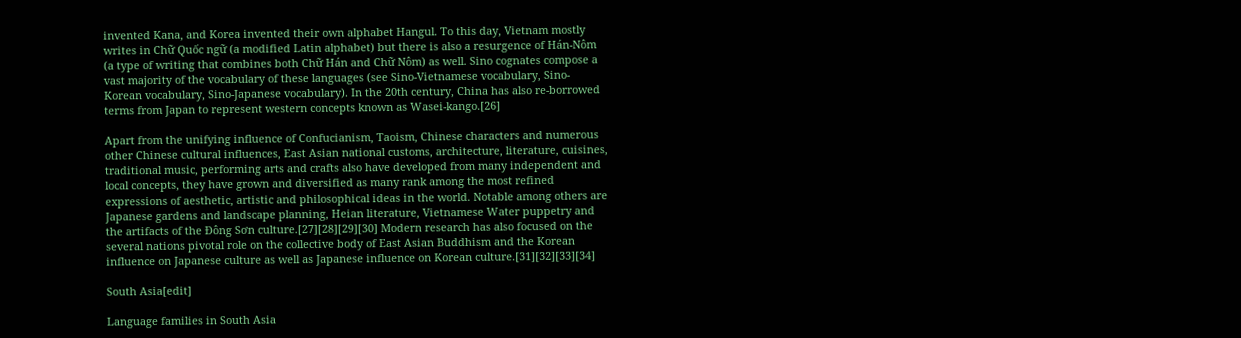invented Kana, and Korea invented their own alphabet Hangul. To this day, Vietnam mostly writes in Chữ Quốc ngữ (a modified Latin alphabet) but there is also a resurgence of Hán-Nôm (a type of writing that combines both Chữ Hán and Chữ Nôm) as well. Sino cognates compose a vast majority of the vocabulary of these languages (see Sino-Vietnamese vocabulary, Sino-Korean vocabulary, Sino-Japanese vocabulary). In the 20th century, China has also re-borrowed terms from Japan to represent western concepts known as Wasei-kango.[26]

Apart from the unifying influence of Confucianism, Taoism, Chinese characters and numerous other Chinese cultural influences, East Asian national customs, architecture, literature, cuisines, traditional music, performing arts and crafts also have developed from many independent and local concepts, they have grown and diversified as many rank among the most refined expressions of aesthetic, artistic and philosophical ideas in the world. Notable among others are Japanese gardens and landscape planning, Heian literature, Vietnamese Water puppetry and the artifacts of the Đông Sơn culture.[27][28][29][30] Modern research has also focused on the several nations pivotal role on the collective body of East Asian Buddhism and the Korean influence on Japanese culture as well as Japanese influence on Korean culture.[31][32][33][34]

South Asia[edit]

Language families in South Asia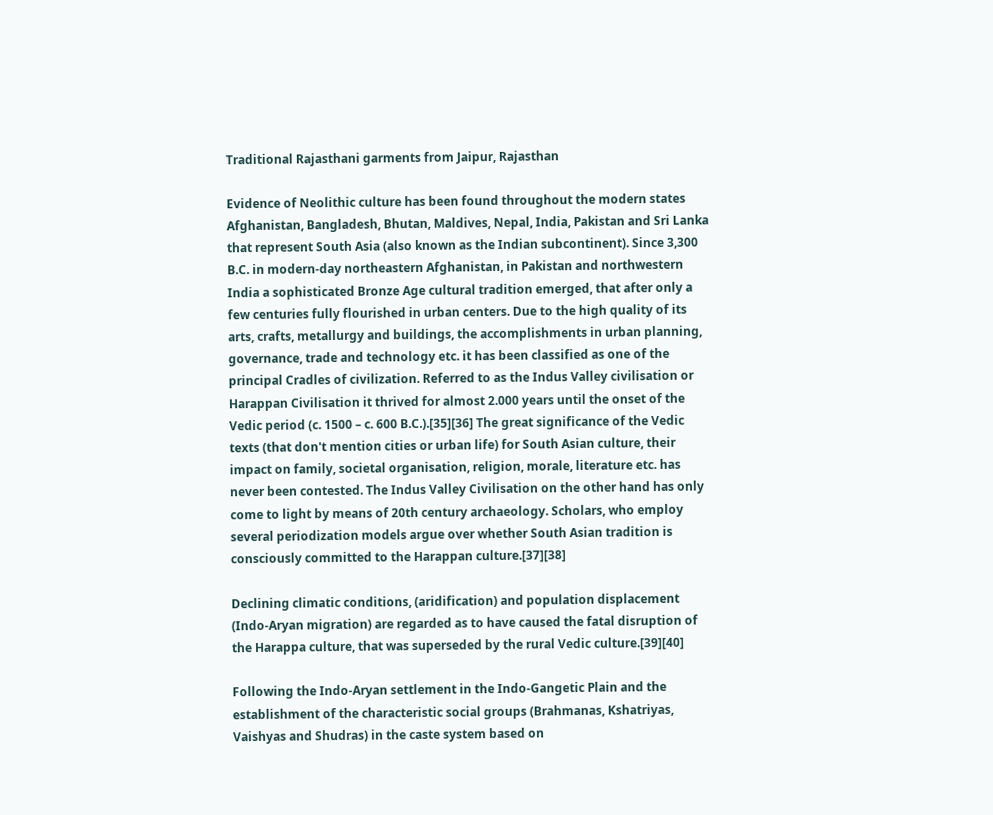Traditional Rajasthani garments from Jaipur, Rajasthan

Evidence of Neolithic culture has been found throughout the modern states Afghanistan, Bangladesh, Bhutan, Maldives, Nepal, India, Pakistan and Sri Lanka that represent South Asia (also known as the Indian subcontinent). Since 3,300 B.C. in modern-day northeastern Afghanistan, in Pakistan and northwestern India a sophisticated Bronze Age cultural tradition emerged, that after only a few centuries fully flourished in urban centers. Due to the high quality of its arts, crafts, metallurgy and buildings, the accomplishments in urban planning, governance, trade and technology etc. it has been classified as one of the principal Cradles of civilization. Referred to as the Indus Valley civilisation or Harappan Civilisation it thrived for almost 2.000 years until the onset of the Vedic period (c. 1500 – c. 600 B.C.).[35][36] The great significance of the Vedic texts (that don't mention cities or urban life) for South Asian culture, their impact on family, societal organisation, religion, morale, literature etc. has never been contested. The Indus Valley Civilisation on the other hand has only come to light by means of 20th century archaeology. Scholars, who employ several periodization models argue over whether South Asian tradition is consciously committed to the Harappan culture.[37][38]

Declining climatic conditions, (aridification) and population displacement (Indo-Aryan migration) are regarded as to have caused the fatal disruption of the Harappa culture, that was superseded by the rural Vedic culture.[39][40]

Following the Indo-Aryan settlement in the Indo-Gangetic Plain and the establishment of the characteristic social groups (Brahmanas, Kshatriyas, Vaishyas and Shudras) in the caste system based on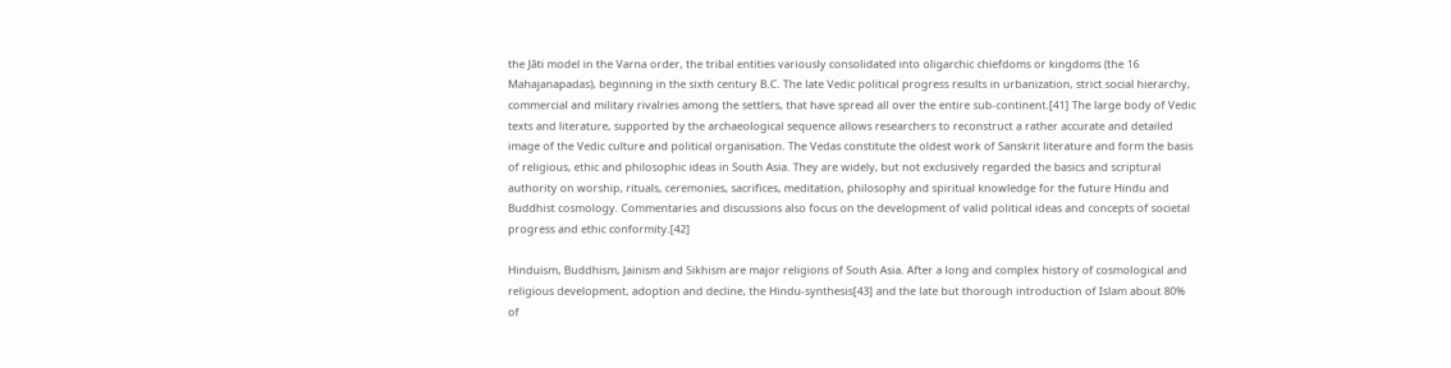the Jāti model in the Varna order, the tribal entities variously consolidated into oligarchic chiefdoms or kingdoms (the 16 Mahajanapadas), beginning in the sixth century B.C. The late Vedic political progress results in urbanization, strict social hierarchy, commercial and military rivalries among the settlers, that have spread all over the entire sub-continent.[41] The large body of Vedic texts and literature, supported by the archaeological sequence allows researchers to reconstruct a rather accurate and detailed image of the Vedic culture and political organisation. The Vedas constitute the oldest work of Sanskrit literature and form the basis of religious, ethic and philosophic ideas in South Asia. They are widely, but not exclusively regarded the basics and scriptural authority on worship, rituals, ceremonies, sacrifices, meditation, philosophy and spiritual knowledge for the future Hindu and Buddhist cosmology. Commentaries and discussions also focus on the development of valid political ideas and concepts of societal progress and ethic conformity.[42]

Hinduism, Buddhism, Jainism and Sikhism are major religions of South Asia. After a long and complex history of cosmological and religious development, adoption and decline, the Hindu-synthesis[43] and the late but thorough introduction of Islam about 80% of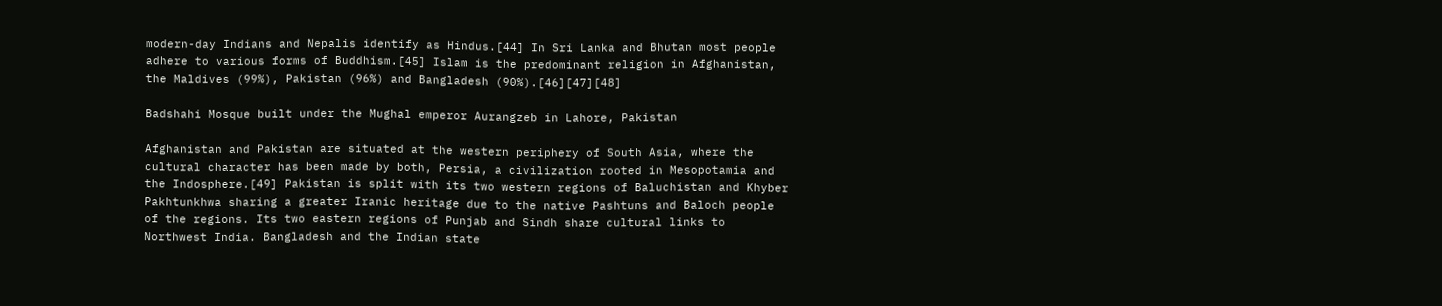modern-day Indians and Nepalis identify as Hindus.[44] In Sri Lanka and Bhutan most people adhere to various forms of Buddhism.[45] Islam is the predominant religion in Afghanistan, the Maldives (99%), Pakistan (96%) and Bangladesh (90%).[46][47][48]

Badshahi Mosque built under the Mughal emperor Aurangzeb in Lahore, Pakistan

Afghanistan and Pakistan are situated at the western periphery of South Asia, where the cultural character has been made by both, Persia, a civilization rooted in Mesopotamia and the Indosphere.[49] Pakistan is split with its two western regions of Baluchistan and Khyber Pakhtunkhwa sharing a greater Iranic heritage due to the native Pashtuns and Baloch people of the regions. Its two eastern regions of Punjab and Sindh share cultural links to Northwest India. Bangladesh and the Indian state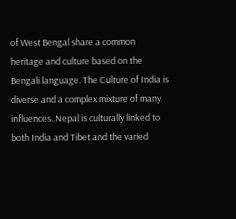of West Bengal share a common heritage and culture based on the Bengali language. The Culture of India is diverse and a complex mixture of many influences. Nepal is culturally linked to both India and Tibet and the varied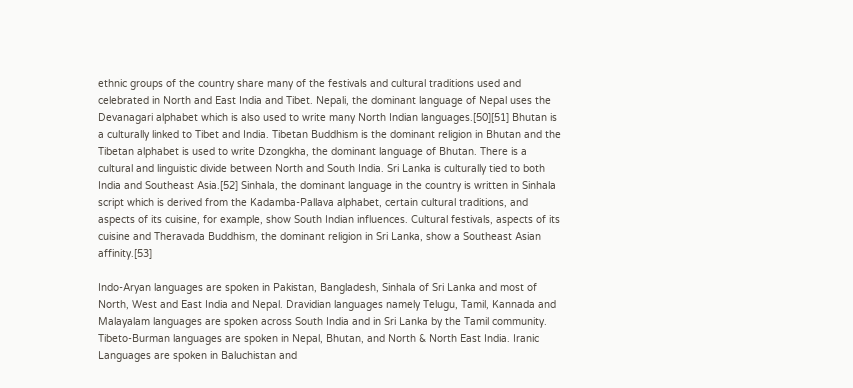ethnic groups of the country share many of the festivals and cultural traditions used and celebrated in North and East India and Tibet. Nepali, the dominant language of Nepal uses the Devanagari alphabet which is also used to write many North Indian languages.[50][51] Bhutan is a culturally linked to Tibet and India. Tibetan Buddhism is the dominant religion in Bhutan and the Tibetan alphabet is used to write Dzongkha, the dominant language of Bhutan. There is a cultural and linguistic divide between North and South India. Sri Lanka is culturally tied to both India and Southeast Asia.[52] Sinhala, the dominant language in the country is written in Sinhala script which is derived from the Kadamba-Pallava alphabet, certain cultural traditions, and aspects of its cuisine, for example, show South Indian influences. Cultural festivals, aspects of its cuisine and Theravada Buddhism, the dominant religion in Sri Lanka, show a Southeast Asian affinity.[53]

Indo-Aryan languages are spoken in Pakistan, Bangladesh, Sinhala of Sri Lanka and most of North, West and East India and Nepal. Dravidian languages namely Telugu, Tamil, Kannada and Malayalam languages are spoken across South India and in Sri Lanka by the Tamil community. Tibeto-Burman languages are spoken in Nepal, Bhutan, and North & North East India. Iranic Languages are spoken in Baluchistan and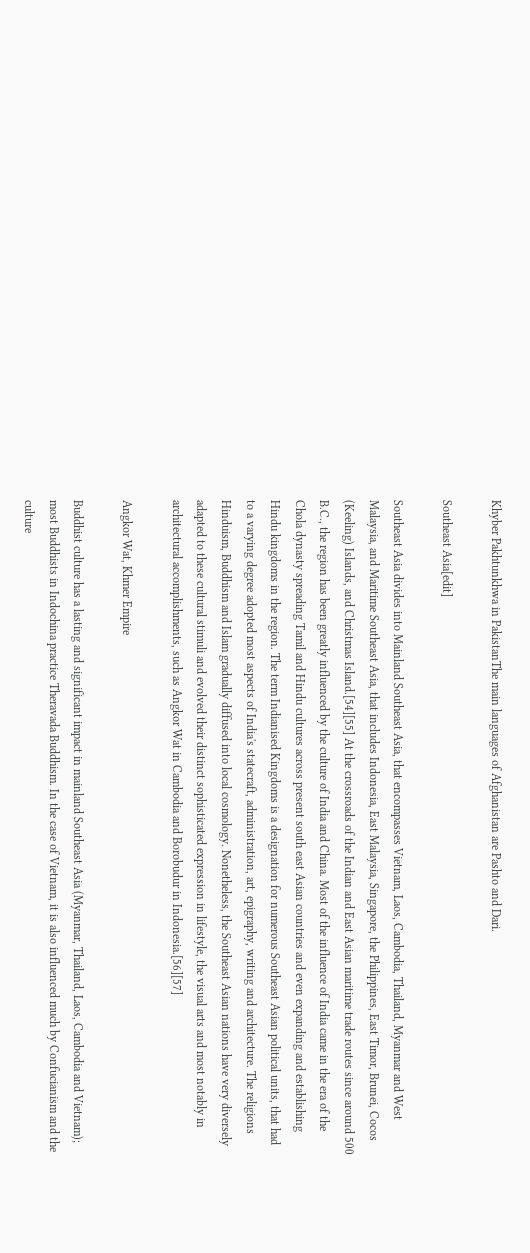Khyber Pakhtunkhwa in PakistanThe main languages of Afghanistan are Pashto and Dari.

Southeast Asia[edit]

Southeast Asia divides into Mainland Southeast Asia, that encompasses Vietnam, Laos, Cambodia, Thailand, Myanmar and West Malaysia, and Maritime Southeast Asia, that includes Indonesia, East Malaysia, Singapore, the Philippines, East Timor, Brunei, Cocos (Keeling) Islands, and Christmas Island.[54][55] At the crossroads of the Indian and East Asian maritime trade routes since around 500 B.C., the region has been greatly influenced by the culture of India and China. Most of the influence of India came in the era of the Chola dynasty spreading Tamil and Hindu cultures across present south east Asian countries and even expanding and establishing Hindu kingdoms in the region. The term Indianised Kingdoms is a designation for numerous Southeast Asian political units, that had to a varying degree adopted most aspects of India's statecraft, administration, art, epigraphy, writing and architecture. The religions Hinduism, Buddhism and Islam gradually diffused into local cosmology. Nonetheless, the Southeast Asian nations have very diversely adapted to these cultural stimuli and evolved their distinct sophisticated expression in lifestyle, the visual arts and most notably in architectural accomplishments, such as Angkor Wat in Cambodia and Borobudur in Indonesia.[56][57]

Angkor Wat, Khmer Empire

Buddhist culture has a lasting and significant impact in mainland Southeast Asia (Myanmar, Thailand, Laos, Cambodia and Vietnam); most Buddhists in Indochina practice Theravada Buddhism. In the case of Vietnam, it is also influenced much by Confucianism and the culture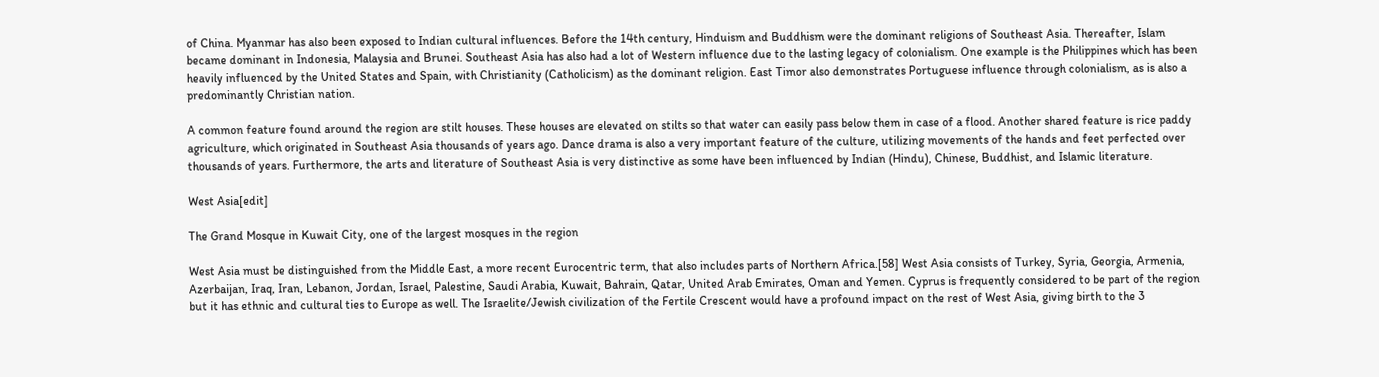of China. Myanmar has also been exposed to Indian cultural influences. Before the 14th century, Hinduism and Buddhism were the dominant religions of Southeast Asia. Thereafter, Islam became dominant in Indonesia, Malaysia and Brunei. Southeast Asia has also had a lot of Western influence due to the lasting legacy of colonialism. One example is the Philippines which has been heavily influenced by the United States and Spain, with Christianity (Catholicism) as the dominant religion. East Timor also demonstrates Portuguese influence through colonialism, as is also a predominantly Christian nation.

A common feature found around the region are stilt houses. These houses are elevated on stilts so that water can easily pass below them in case of a flood. Another shared feature is rice paddy agriculture, which originated in Southeast Asia thousands of years ago. Dance drama is also a very important feature of the culture, utilizing movements of the hands and feet perfected over thousands of years. Furthermore, the arts and literature of Southeast Asia is very distinctive as some have been influenced by Indian (Hindu), Chinese, Buddhist, and Islamic literature.

West Asia[edit]

The Grand Mosque in Kuwait City, one of the largest mosques in the region

West Asia must be distinguished from the Middle East, a more recent Eurocentric term, that also includes parts of Northern Africa.[58] West Asia consists of Turkey, Syria, Georgia, Armenia, Azerbaijan, Iraq, Iran, Lebanon, Jordan, Israel, Palestine, Saudi Arabia, Kuwait, Bahrain, Qatar, United Arab Emirates, Oman and Yemen. Cyprus is frequently considered to be part of the region but it has ethnic and cultural ties to Europe as well. The Israelite/Jewish civilization of the Fertile Crescent would have a profound impact on the rest of West Asia, giving birth to the 3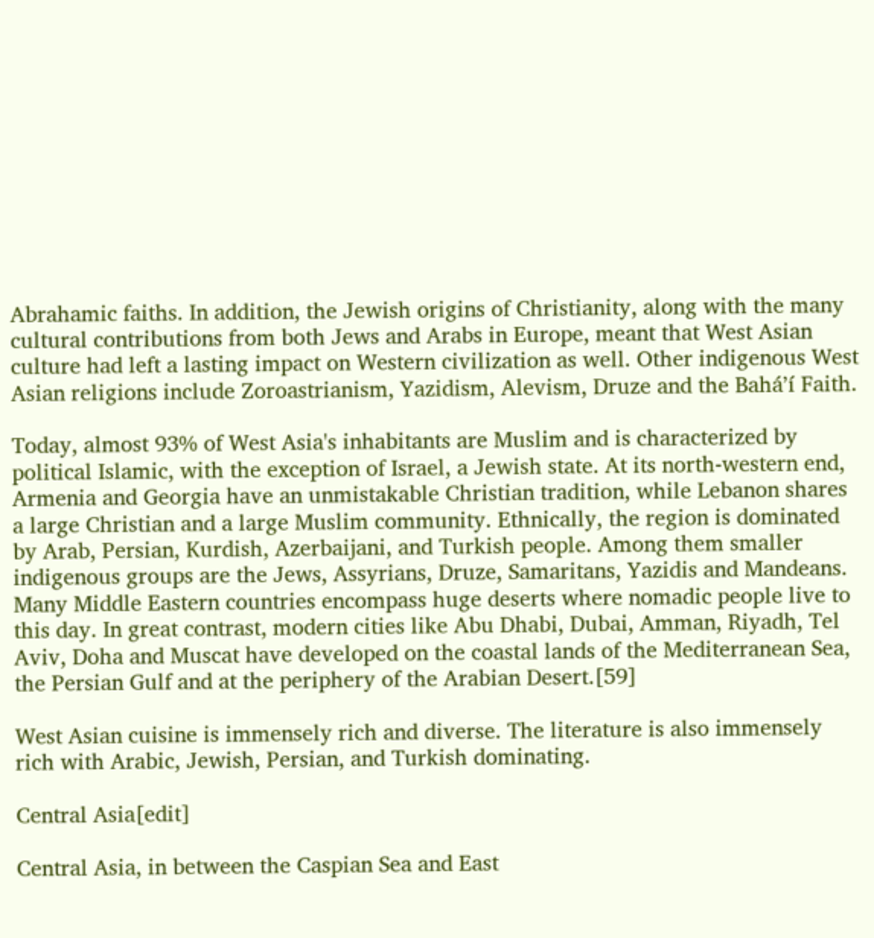Abrahamic faiths. In addition, the Jewish origins of Christianity, along with the many cultural contributions from both Jews and Arabs in Europe, meant that West Asian culture had left a lasting impact on Western civilization as well. Other indigenous West Asian religions include Zoroastrianism, Yazidism, Alevism, Druze and the Baháʼí Faith.

Today, almost 93% of West Asia's inhabitants are Muslim and is characterized by political Islamic, with the exception of Israel, a Jewish state. At its north-western end, Armenia and Georgia have an unmistakable Christian tradition, while Lebanon shares a large Christian and a large Muslim community. Ethnically, the region is dominated by Arab, Persian, Kurdish, Azerbaijani, and Turkish people. Among them smaller indigenous groups are the Jews, Assyrians, Druze, Samaritans, Yazidis and Mandeans. Many Middle Eastern countries encompass huge deserts where nomadic people live to this day. In great contrast, modern cities like Abu Dhabi, Dubai, Amman, Riyadh, Tel Aviv, Doha and Muscat have developed on the coastal lands of the Mediterranean Sea, the Persian Gulf and at the periphery of the Arabian Desert.[59]

West Asian cuisine is immensely rich and diverse. The literature is also immensely rich with Arabic, Jewish, Persian, and Turkish dominating.

Central Asia[edit]

Central Asia, in between the Caspian Sea and East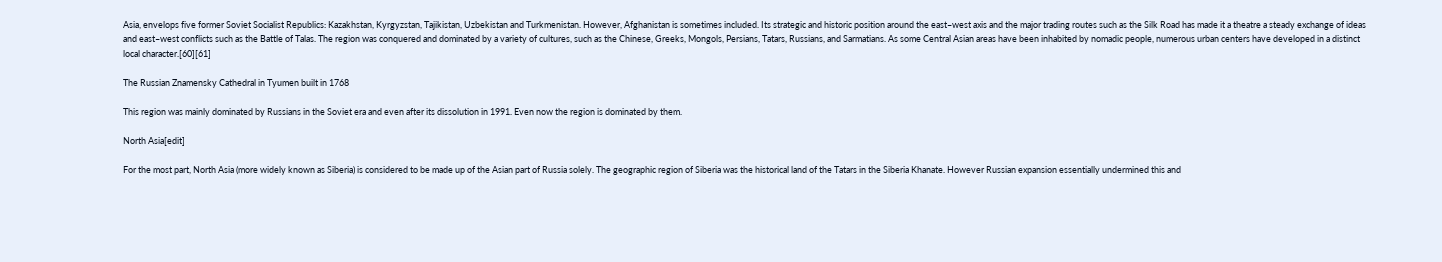Asia, envelops five former Soviet Socialist Republics: Kazakhstan, Kyrgyzstan, Tajikistan, Uzbekistan and Turkmenistan. However, Afghanistan is sometimes included. Its strategic and historic position around the east–west axis and the major trading routes such as the Silk Road has made it a theatre a steady exchange of ideas and east–west conflicts such as the Battle of Talas. The region was conquered and dominated by a variety of cultures, such as the Chinese, Greeks, Mongols, Persians, Tatars, Russians, and Sarmatians. As some Central Asian areas have been inhabited by nomadic people, numerous urban centers have developed in a distinct local character.[60][61]

The Russian Znamensky Cathedral in Tyumen built in 1768

This region was mainly dominated by Russians in the Soviet era and even after its dissolution in 1991. Even now the region is dominated by them.

North Asia[edit]

For the most part, North Asia (more widely known as Siberia) is considered to be made up of the Asian part of Russia solely. The geographic region of Siberia was the historical land of the Tatars in the Siberia Khanate. However Russian expansion essentially undermined this and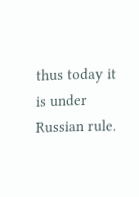thus today it is under Russian rule.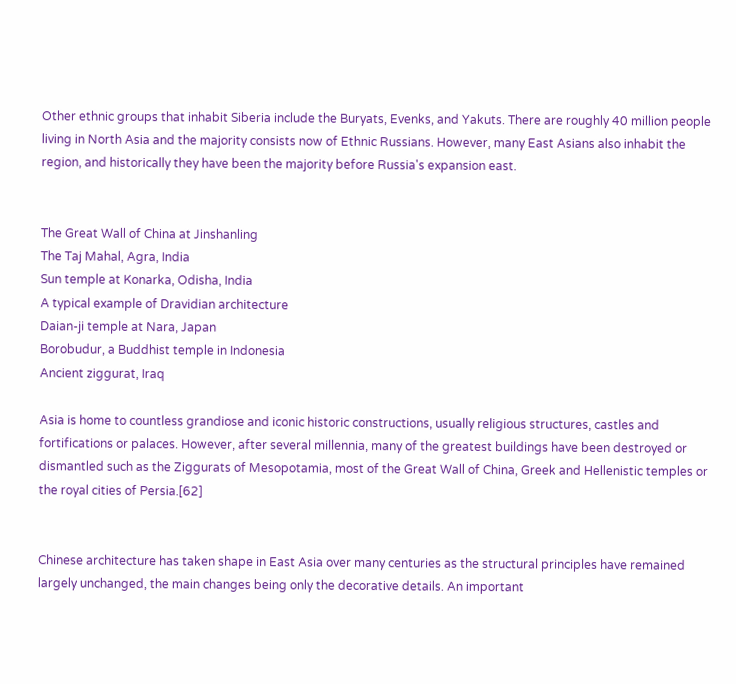Other ethnic groups that inhabit Siberia include the Buryats, Evenks, and Yakuts. There are roughly 40 million people living in North Asia and the majority consists now of Ethnic Russians. However, many East Asians also inhabit the region, and historically they have been the majority before Russia's expansion east.


The Great Wall of China at Jinshanling
The Taj Mahal, Agra, India
Sun temple at Konarka, Odisha, India
A typical example of Dravidian architecture
Daian-ji temple at Nara, Japan
Borobudur, a Buddhist temple in Indonesia
Ancient ziggurat, Iraq

Asia is home to countless grandiose and iconic historic constructions, usually religious structures, castles and fortifications or palaces. However, after several millennia, many of the greatest buildings have been destroyed or dismantled such as the Ziggurats of Mesopotamia, most of the Great Wall of China, Greek and Hellenistic temples or the royal cities of Persia.[62]


Chinese architecture has taken shape in East Asia over many centuries as the structural principles have remained largely unchanged, the main changes being only the decorative details. An important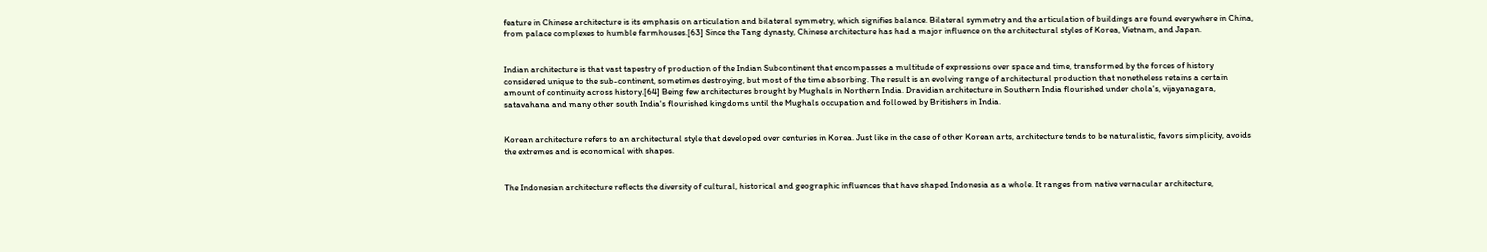feature in Chinese architecture is its emphasis on articulation and bilateral symmetry, which signifies balance. Bilateral symmetry and the articulation of buildings are found everywhere in China, from palace complexes to humble farmhouses.[63] Since the Tang dynasty, Chinese architecture has had a major influence on the architectural styles of Korea, Vietnam, and Japan.


Indian architecture is that vast tapestry of production of the Indian Subcontinent that encompasses a multitude of expressions over space and time, transformed by the forces of history considered unique to the sub-continent, sometimes destroying, but most of the time absorbing. The result is an evolving range of architectural production that nonetheless retains a certain amount of continuity across history.[64] Being few architectures brought by Mughals in Northern India. Dravidian architecture in Southern India flourished under chola's, vijayanagara, satavahana and many other south India's flourished kingdoms until the Mughals occupation and followed by Britishers in India.


Korean architecture refers to an architectural style that developed over centuries in Korea. Just like in the case of other Korean arts, architecture tends to be naturalistic, favors simplicity, avoids the extremes and is economical with shapes.


The Indonesian architecture reflects the diversity of cultural, historical and geographic influences that have shaped Indonesia as a whole. It ranges from native vernacular architecture,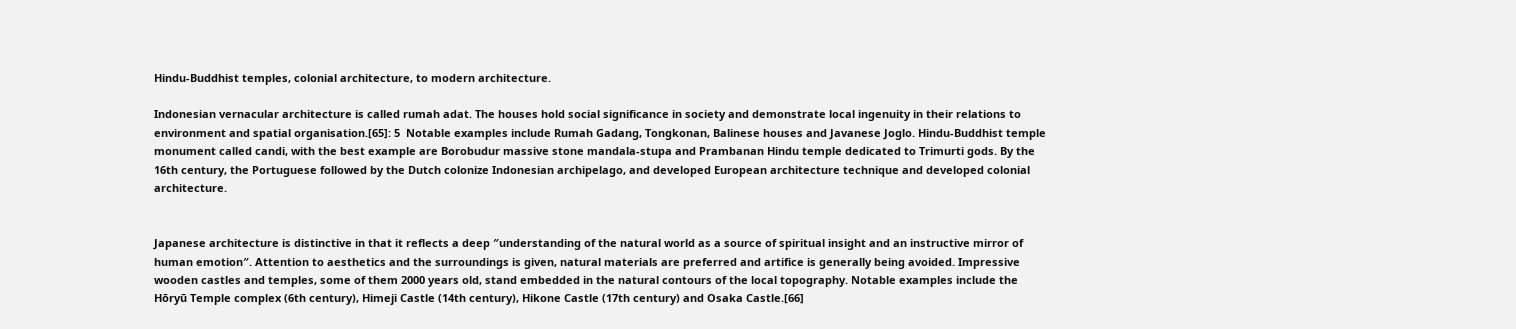Hindu-Buddhist temples, colonial architecture, to modern architecture.

Indonesian vernacular architecture is called rumah adat. The houses hold social significance in society and demonstrate local ingenuity in their relations to environment and spatial organisation.[65]: 5  Notable examples include Rumah Gadang, Tongkonan, Balinese houses and Javanese Joglo. Hindu-Buddhist temple monument called candi, with the best example are Borobudur massive stone mandala-stupa and Prambanan Hindu temple dedicated to Trimurti gods. By the 16th century, the Portuguese followed by the Dutch colonize Indonesian archipelago, and developed European architecture technique and developed colonial architecture.


Japanese architecture is distinctive in that it reflects a deep ″understanding of the natural world as a source of spiritual insight and an instructive mirror of human emotion″. Attention to aesthetics and the surroundings is given, natural materials are preferred and artifice is generally being avoided. Impressive wooden castles and temples, some of them 2000 years old, stand embedded in the natural contours of the local topography. Notable examples include the Hōryū Temple complex (6th century), Himeji Castle (14th century), Hikone Castle (17th century) and Osaka Castle.[66]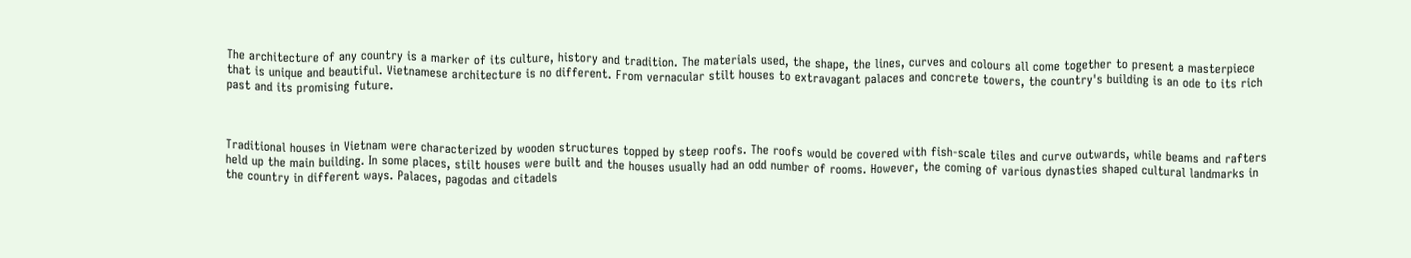The architecture of any country is a marker of its culture, history and tradition. The materials used, the shape, the lines, curves and colours all come together to present a masterpiece that is unique and beautiful. Vietnamese architecture is no different. From vernacular stilt houses to extravagant palaces and concrete towers, the country's building is an ode to its rich past and its promising future.



Traditional houses in Vietnam were characterized by wooden structures topped by steep roofs. The roofs would be covered with fish-scale tiles and curve outwards, while beams and rafters held up the main building. In some places, stilt houses were built and the houses usually had an odd number of rooms. However, the coming of various dynasties shaped cultural landmarks in the country in different ways. Palaces, pagodas and citadels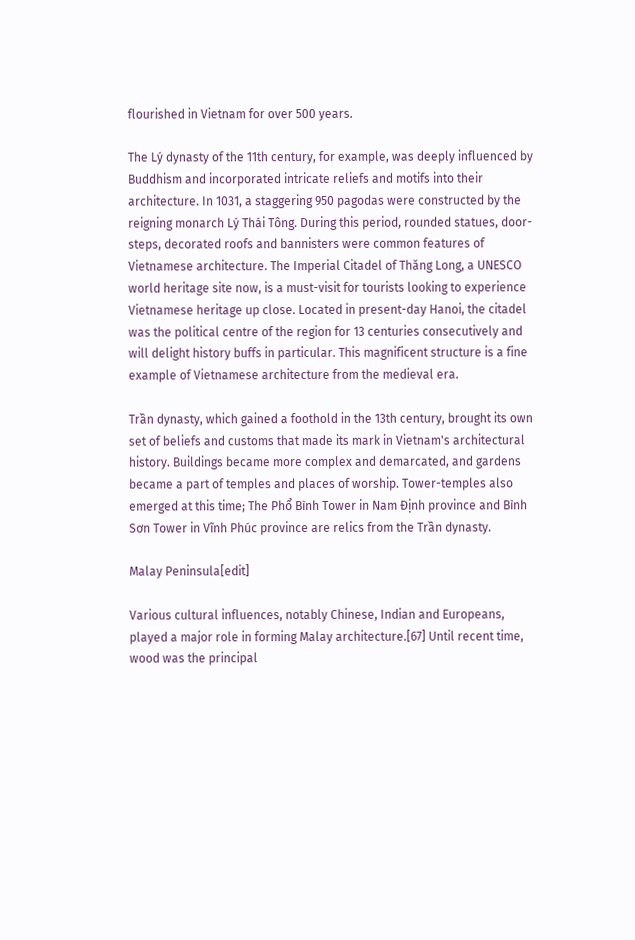flourished in Vietnam for over 500 years.

The Lý dynasty of the 11th century, for example, was deeply influenced by Buddhism and incorporated intricate reliefs and motifs into their architecture. In 1031, a staggering 950 pagodas were constructed by the reigning monarch Lý Thái Tông. During this period, rounded statues, door-steps, decorated roofs and bannisters were common features of Vietnamese architecture. The Imperial Citadel of Thăng Long, a UNESCO world heritage site now, is a must-visit for tourists looking to experience Vietnamese heritage up close. Located in present-day Hanoi, the citadel was the political centre of the region for 13 centuries consecutively and will delight history buffs in particular. This magnificent structure is a fine example of Vietnamese architecture from the medieval era.

Trần dynasty, which gained a foothold in the 13th century, brought its own set of beliefs and customs that made its mark in Vietnam's architectural history. Buildings became more complex and demarcated, and gardens became a part of temples and places of worship. Tower-temples also emerged at this time; The Phổ Bình Tower in Nam Định province and Bình Sơn Tower in Vĩnh Phúc province are relics from the Trần dynasty.

Malay Peninsula[edit]

Various cultural influences, notably Chinese, Indian and Europeans, played a major role in forming Malay architecture.[67] Until recent time, wood was the principal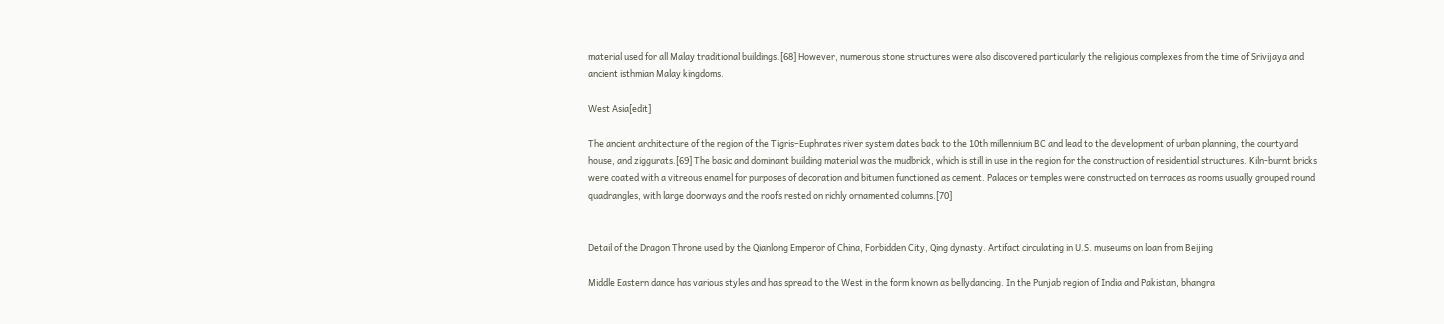material used for all Malay traditional buildings.[68] However, numerous stone structures were also discovered particularly the religious complexes from the time of Srivijaya and ancient isthmian Malay kingdoms.

West Asia[edit]

The ancient architecture of the region of the Tigris–Euphrates river system dates back to the 10th millennium BC and lead to the development of urban planning, the courtyard house, and ziggurats.[69] The basic and dominant building material was the mudbrick, which is still in use in the region for the construction of residential structures. Kiln-burnt bricks were coated with a vitreous enamel for purposes of decoration and bitumen functioned as cement. Palaces or temples were constructed on terraces as rooms usually grouped round quadrangles, with large doorways and the roofs rested on richly ornamented columns.[70]


Detail of the Dragon Throne used by the Qianlong Emperor of China, Forbidden City, Qing dynasty. Artifact circulating in U.S. museums on loan from Beijing

Middle Eastern dance has various styles and has spread to the West in the form known as bellydancing. In the Punjab region of India and Pakistan, bhangra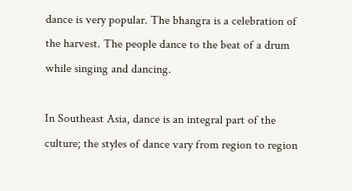dance is very popular. The bhangra is a celebration of the harvest. The people dance to the beat of a drum while singing and dancing.

In Southeast Asia, dance is an integral part of the culture; the styles of dance vary from region to region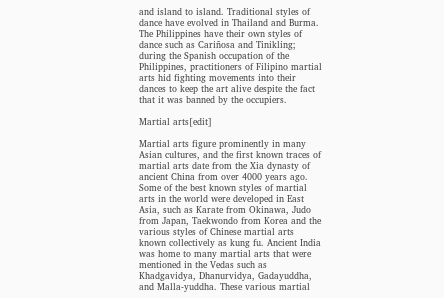and island to island. Traditional styles of dance have evolved in Thailand and Burma. The Philippines have their own styles of dance such as Cariñosa and Tinikling; during the Spanish occupation of the Philippines, practitioners of Filipino martial arts hid fighting movements into their dances to keep the art alive despite the fact that it was banned by the occupiers.

Martial arts[edit]

Martial arts figure prominently in many Asian cultures, and the first known traces of martial arts date from the Xia dynasty of ancient China from over 4000 years ago. Some of the best known styles of martial arts in the world were developed in East Asia, such as Karate from Okinawa, Judo from Japan, Taekwondo from Korea and the various styles of Chinese martial arts known collectively as kung fu. Ancient India was home to many martial arts that were mentioned in the Vedas such as Khadgavidya, Dhanurvidya, Gadayuddha, and Malla-yuddha. These various martial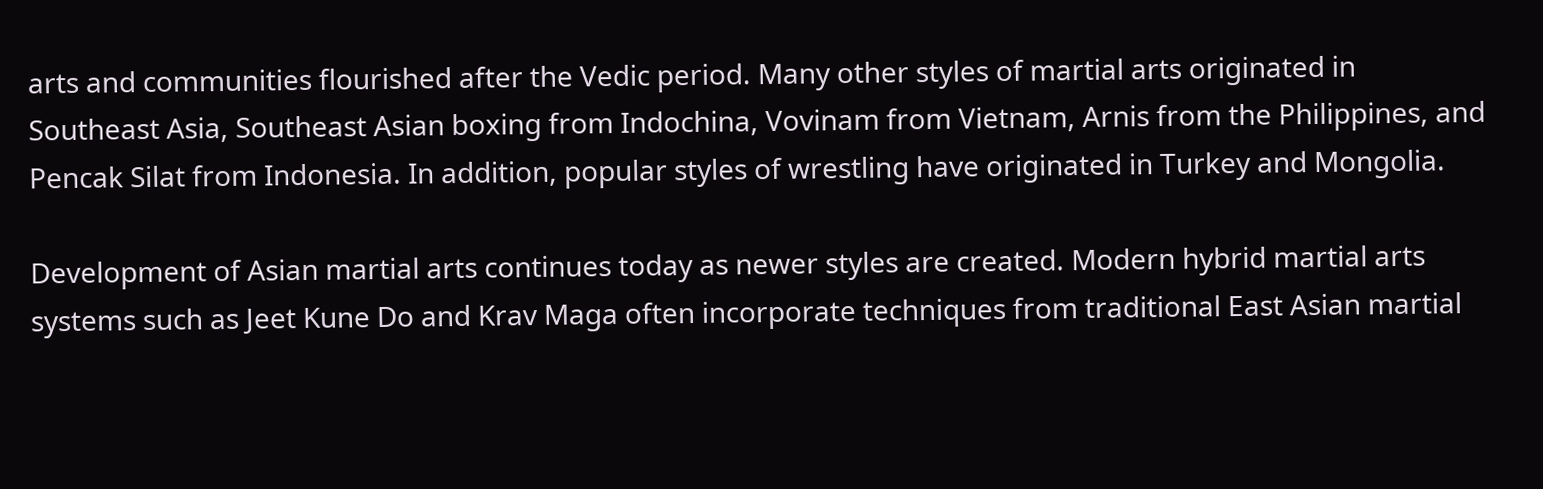arts and communities flourished after the Vedic period. Many other styles of martial arts originated in Southeast Asia, Southeast Asian boxing from Indochina, Vovinam from Vietnam, Arnis from the Philippines, and Pencak Silat from Indonesia. In addition, popular styles of wrestling have originated in Turkey and Mongolia.

Development of Asian martial arts continues today as newer styles are created. Modern hybrid martial arts systems such as Jeet Kune Do and Krav Maga often incorporate techniques from traditional East Asian martial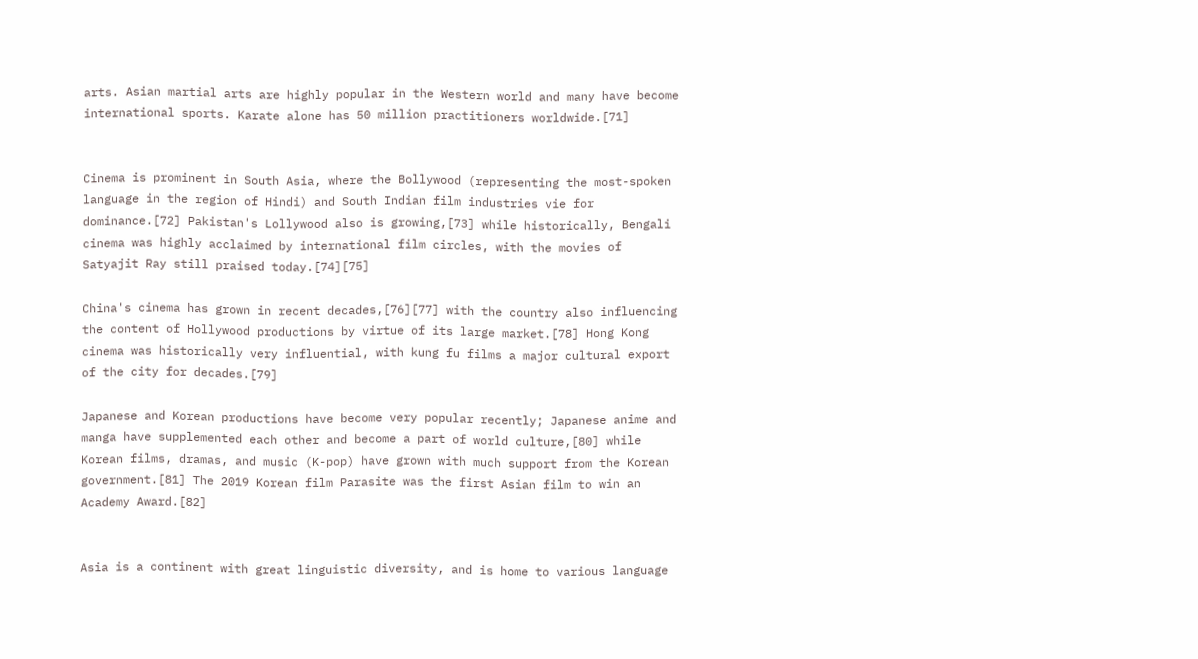arts. Asian martial arts are highly popular in the Western world and many have become international sports. Karate alone has 50 million practitioners worldwide.[71]


Cinema is prominent in South Asia, where the Bollywood (representing the most-spoken language in the region of Hindi) and South Indian film industries vie for dominance.[72] Pakistan's Lollywood also is growing,[73] while historically, Bengali cinema was highly acclaimed by international film circles, with the movies of Satyajit Ray still praised today.[74][75]

China's cinema has grown in recent decades,[76][77] with the country also influencing the content of Hollywood productions by virtue of its large market.[78] Hong Kong cinema was historically very influential, with kung fu films a major cultural export of the city for decades.[79]

Japanese and Korean productions have become very popular recently; Japanese anime and manga have supplemented each other and become a part of world culture,[80] while Korean films, dramas, and music (K-pop) have grown with much support from the Korean government.[81] The 2019 Korean film Parasite was the first Asian film to win an Academy Award.[82]


Asia is a continent with great linguistic diversity, and is home to various language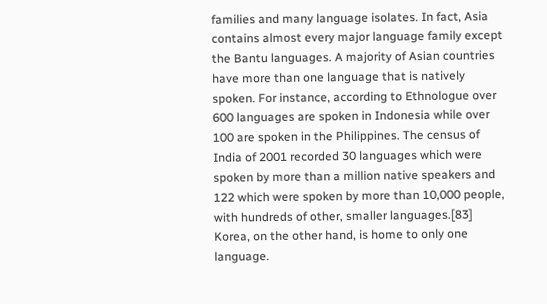families and many language isolates. In fact, Asia contains almost every major language family except the Bantu languages. A majority of Asian countries have more than one language that is natively spoken. For instance, according to Ethnologue over 600 languages are spoken in Indonesia while over 100 are spoken in the Philippines. The census of India of 2001 recorded 30 languages which were spoken by more than a million native speakers and 122 which were spoken by more than 10,000 people, with hundreds of other, smaller languages.[83] Korea, on the other hand, is home to only one language.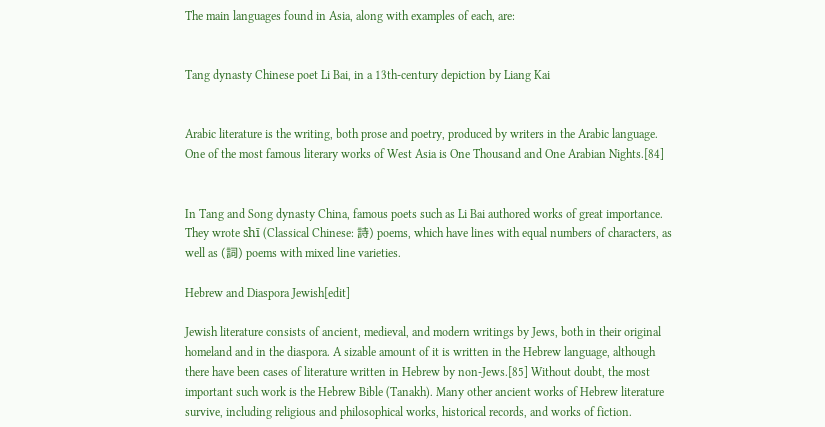The main languages found in Asia, along with examples of each, are:


Tang dynasty Chinese poet Li Bai, in a 13th-century depiction by Liang Kai


Arabic literature is the writing, both prose and poetry, produced by writers in the Arabic language. One of the most famous literary works of West Asia is One Thousand and One Arabian Nights.[84]


In Tang and Song dynasty China, famous poets such as Li Bai authored works of great importance. They wrote shī (Classical Chinese: 詩) poems, which have lines with equal numbers of characters, as well as (詞) poems with mixed line varieties.

Hebrew and Diaspora Jewish[edit]

Jewish literature consists of ancient, medieval, and modern writings by Jews, both in their original homeland and in the diaspora. A sizable amount of it is written in the Hebrew language, although there have been cases of literature written in Hebrew by non-Jews.[85] Without doubt, the most important such work is the Hebrew Bible (Tanakh). Many other ancient works of Hebrew literature survive, including religious and philosophical works, historical records, and works of fiction.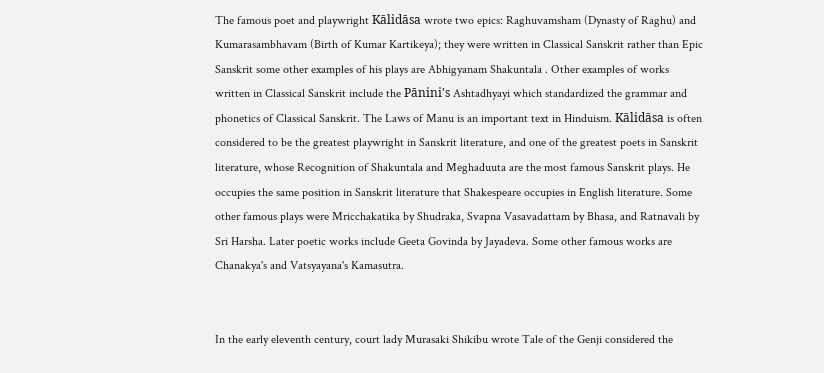The famous poet and playwright Kālidāsa wrote two epics: Raghuvamsham (Dynasty of Raghu) and Kumarasambhavam (Birth of Kumar Kartikeya); they were written in Classical Sanskrit rather than Epic Sanskrit some other examples of his plays are Abhigyanam Shakuntala . Other examples of works written in Classical Sanskrit include the Pānini's Ashtadhyayi which standardized the grammar and phonetics of Classical Sanskrit. The Laws of Manu is an important text in Hinduism. Kālidāsa is often considered to be the greatest playwright in Sanskrit literature, and one of the greatest poets in Sanskrit literature, whose Recognition of Shakuntala and Meghaduuta are the most famous Sanskrit plays. He occupies the same position in Sanskrit literature that Shakespeare occupies in English literature. Some other famous plays were Mricchakatika by Shudraka, Svapna Vasavadattam by Bhasa, and Ratnavali by Sri Harsha. Later poetic works include Geeta Govinda by Jayadeva. Some other famous works are Chanakya's and Vatsyayana's Kamasutra.


In the early eleventh century, court lady Murasaki Shikibu wrote Tale of the Genji considered the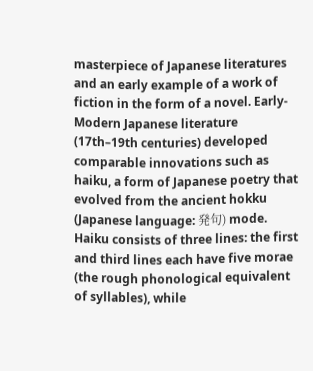masterpiece of Japanese literatures and an early example of a work of fiction in the form of a novel. Early-Modern Japanese literature (17th–19th centuries) developed comparable innovations such as haiku, a form of Japanese poetry that evolved from the ancient hokku (Japanese language: 発句) mode. Haiku consists of three lines: the first and third lines each have five morae (the rough phonological equivalent of syllables), while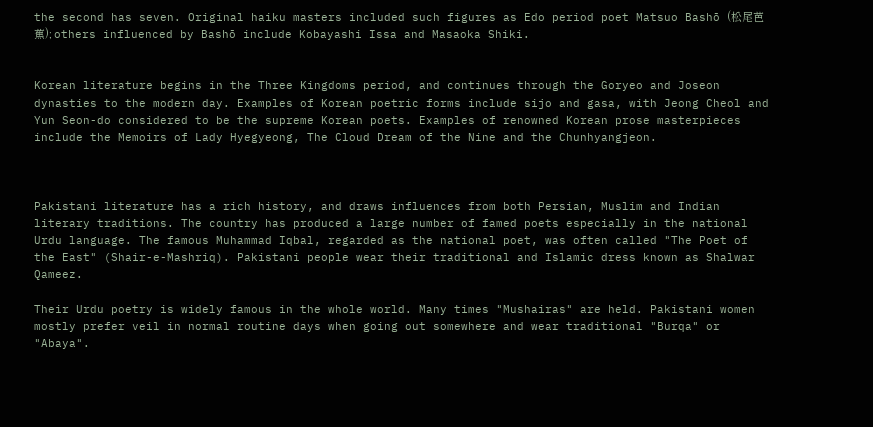the second has seven. Original haiku masters included such figures as Edo period poet Matsuo Bashō (松尾芭蕉); others influenced by Bashō include Kobayashi Issa and Masaoka Shiki.


Korean literature begins in the Three Kingdoms period, and continues through the Goryeo and Joseon dynasties to the modern day. Examples of Korean poetric forms include sijo and gasa, with Jeong Cheol and Yun Seon-do considered to be the supreme Korean poets. Examples of renowned Korean prose masterpieces include the Memoirs of Lady Hyegyeong, The Cloud Dream of the Nine and the Chunhyangjeon.



Pakistani literature has a rich history, and draws influences from both Persian, Muslim and Indian literary traditions. The country has produced a large number of famed poets especially in the national Urdu language. The famous Muhammad Iqbal, regarded as the national poet, was often called "The Poet of the East" (Shair-e-Mashriq). Pakistani people wear their traditional and Islamic dress known as Shalwar Qameez.

Their Urdu poetry is widely famous in the whole world. Many times "Mushairas" are held. Pakistani women mostly prefer veil in normal routine days when going out somewhere and wear traditional "Burqa" or "Abaya".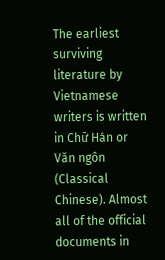The earliest surviving literature by Vietnamese writers is written in Chữ Hán or Văn ngôn (Classical Chinese). Almost all of the official documents in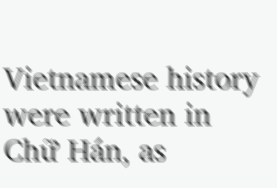Vietnamese history were written in Chữ Hán, as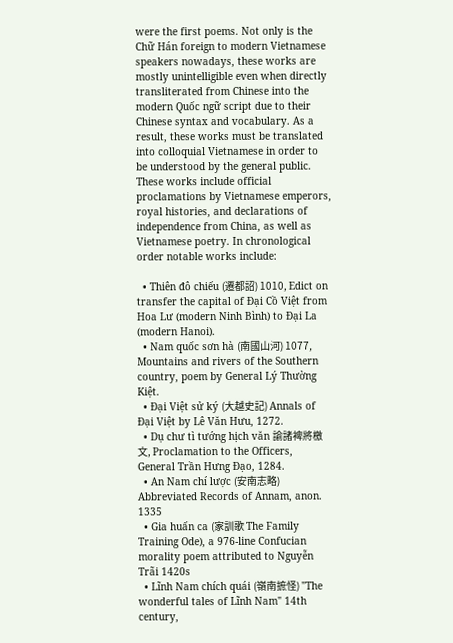were the first poems. Not only is the Chữ Hán foreign to modern Vietnamese speakers nowadays, these works are mostly unintelligible even when directly transliterated from Chinese into the modern Quốc ngữ script due to their Chinese syntax and vocabulary. As a result, these works must be translated into colloquial Vietnamese in order to be understood by the general public. These works include official proclamations by Vietnamese emperors, royal histories, and declarations of independence from China, as well as Vietnamese poetry. In chronological order notable works include:

  • Thiên đô chiếu (遷都詔) 1010, Edict on transfer the capital of Đại Cồ Việt from Hoa Lư (modern Ninh Bình) to Đại La (modern Hanoi).
  • Nam quốc sơn hà (南國山河) 1077, Mountains and rivers of the Southern country, poem by General Lý Thường Kiệt.
  • Đại Việt sử ký (大越史記) Annals of Đại Việt by Lê Văn Hưu, 1272.
  • Dụ chư tì tướng hịch văn 諭諸裨將檄文, Proclamation to the Officers, General Trần Hưng Đạo, 1284.
  • An Nam chí lược (安南志略) Abbreviated Records of Annam, anon. 1335
  • Gia huấn ca (家訓歌 The Family Training Ode), a 976-line Confucian morality poem attributed to Nguyễn Trãi 1420s
  • Lĩnh Nam chích quái (嶺南摭怪) "The wonderful tales of Lĩnh Nam" 14th century,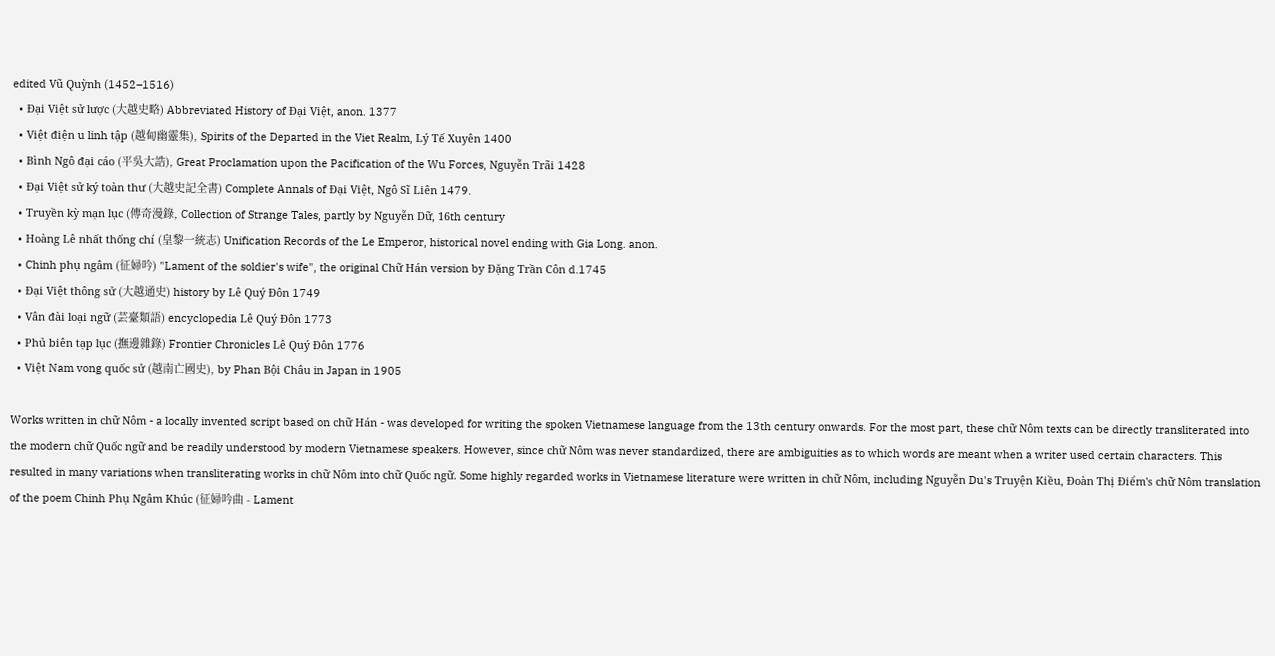edited Vũ Quỳnh (1452–1516)
  • Đại Việt sử lược (大越史略) Abbreviated History of Đại Việt, anon. 1377
  • Việt điện u linh tập (越甸幽靈集), Spirits of the Departed in the Viet Realm, Lý Tế Xuyên 1400
  • Bình Ngô đại cáo (平吳大誥), Great Proclamation upon the Pacification of the Wu Forces, Nguyễn Trãi 1428
  • Đại Việt sử ký toàn thư (大越史記全書) Complete Annals of Đại Việt, Ngô Sĩ Liên 1479.
  • Truyền kỳ mạn lục (傳奇漫錄, Collection of Strange Tales, partly by Nguyễn Dữ, 16th century
  • Hoàng Lê nhất thống chí (皇黎一統志) Unification Records of the Le Emperor, historical novel ending with Gia Long. anon.
  • Chinh phụ ngâm (征婦吟) "Lament of the soldier's wife", the original Chữ Hán version by Đặng Trần Côn d.1745
  • Đại Việt thông sử (大越通史) history by Lê Quý Đôn 1749
  • Vân đài loại ngữ (芸臺類語) encyclopedia Lê Quý Đôn 1773
  • Phủ biên tạp lục (撫邊雜錄) Frontier Chronicles Lê Quý Đôn 1776
  • Việt Nam vong quốc sử (越南亡國史), by Phan Bội Châu in Japan in 1905

Works written in chữ Nôm - a locally invented script based on chữ Hán - was developed for writing the spoken Vietnamese language from the 13th century onwards. For the most part, these chữ Nôm texts can be directly transliterated into the modern chữ Quốc ngữ and be readily understood by modern Vietnamese speakers. However, since chữ Nôm was never standardized, there are ambiguities as to which words are meant when a writer used certain characters. This resulted in many variations when transliterating works in chữ Nôm into chữ Quốc ngữ. Some highly regarded works in Vietnamese literature were written in chữ Nôm, including Nguyễn Du's Truyện Kiều, Đoàn Thị Điểm's chữ Nôm translation of the poem Chinh Phụ Ngâm Khúc (征婦吟曲 - Lament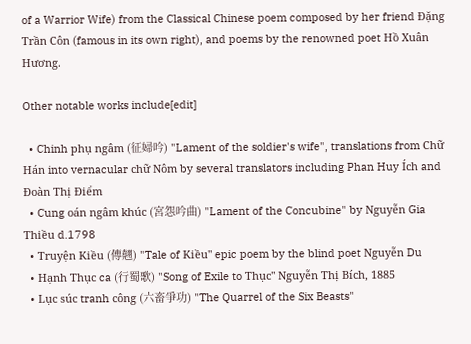of a Warrior Wife) from the Classical Chinese poem composed by her friend Đặng Trần Côn (famous in its own right), and poems by the renowned poet Hồ Xuân Hương.

Other notable works include[edit]

  • Chinh phụ ngâm (征婦吟) "Lament of the soldier's wife", translations from Chữ Hán into vernacular chữ Nôm by several translators including Phan Huy Ích and Đoàn Thị Điểm
  • Cung oán ngâm khúc (宮怨吟曲) "Lament of the Concubine" by Nguyễn Gia Thiều d.1798
  • Truyện Kiều (傳翹) "Tale of Kiều" epic poem by the blind poet Nguyễn Du
  • Hạnh Thục ca (行蜀歌) "Song of Exile to Thục" Nguyễn Thị Bích, 1885
  • Lục súc tranh công (六畜爭功) "The Quarrel of the Six Beasts"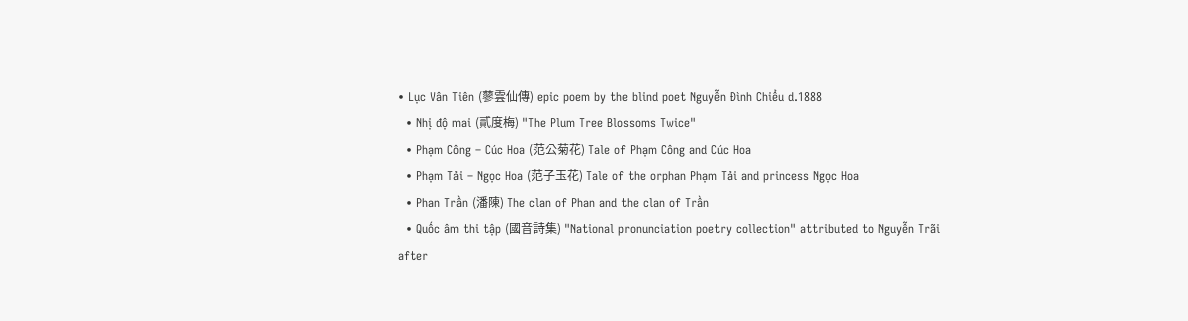• Lục Vân Tiên (蓼雲仙傳) epic poem by the blind poet Nguyễn Đình Chiểu d.1888
  • Nhị độ mai (貳度梅) "The Plum Tree Blossoms Twice"
  • Phạm Công – Cúc Hoa (范公菊花) Tale of Phạm Công and Cúc Hoa
  • Phạm Tải – Ngọc Hoa (范子玉花) Tale of the orphan Phạm Tải and princess Ngọc Hoa
  • Phan Trần (潘陳) The clan of Phan and the clan of Trần
  • Quốc âm thi tập (國音詩集) "National pronunciation poetry collection" attributed to Nguyễn Trãi after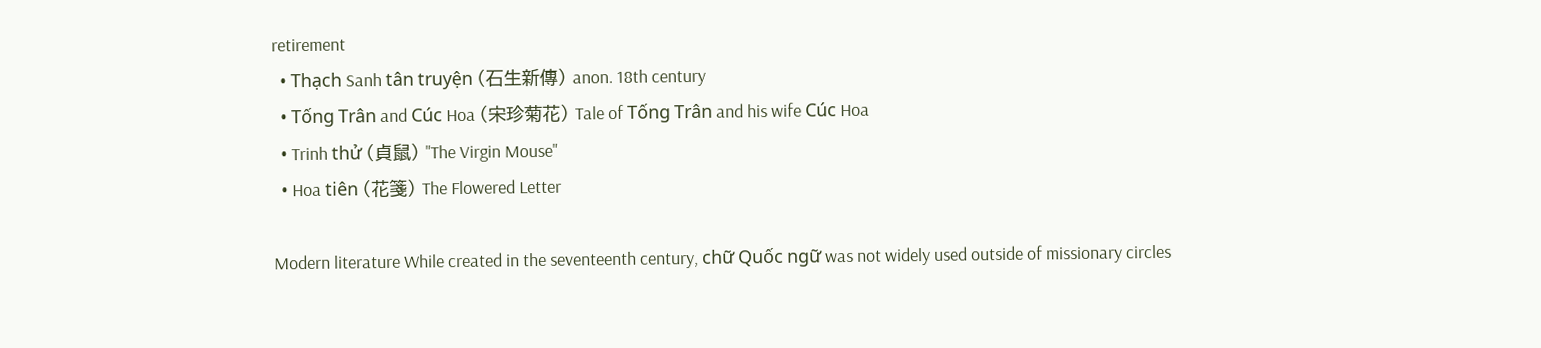retirement
  • Thạch Sanh tân truyện (石生新傳) anon. 18th century
  • Tống Trân and Cúc Hoa (宋珍菊花) Tale of Tống Trân and his wife Cúc Hoa
  • Trinh thử (貞鼠) "The Virgin Mouse"
  • Hoa tiên (花箋) The Flowered Letter

Modern literature While created in the seventeenth century, chữ Quốc ngữ was not widely used outside of missionary circles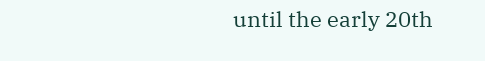until the early 20th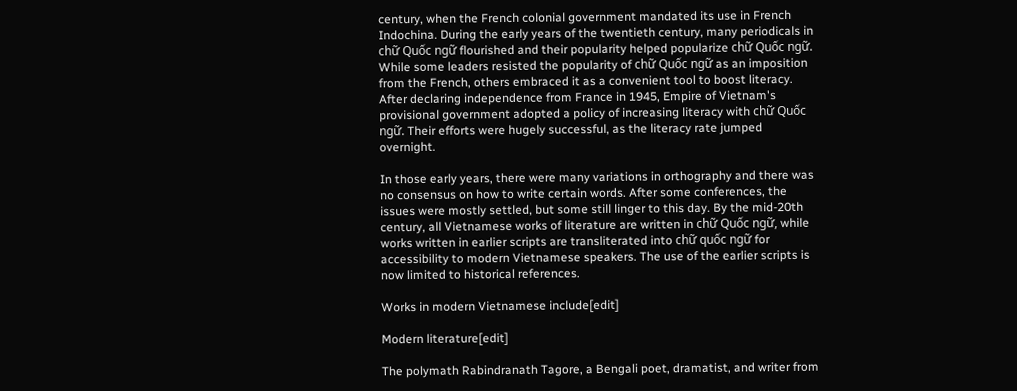century, when the French colonial government mandated its use in French Indochina. During the early years of the twentieth century, many periodicals in chữ Quốc ngữ flourished and their popularity helped popularize chữ Quốc ngữ. While some leaders resisted the popularity of chữ Quốc ngữ as an imposition from the French, others embraced it as a convenient tool to boost literacy. After declaring independence from France in 1945, Empire of Vietnam's provisional government adopted a policy of increasing literacy with chữ Quốc ngữ. Their efforts were hugely successful, as the literacy rate jumped overnight.

In those early years, there were many variations in orthography and there was no consensus on how to write certain words. After some conferences, the issues were mostly settled, but some still linger to this day. By the mid-20th century, all Vietnamese works of literature are written in chữ Quốc ngữ, while works written in earlier scripts are transliterated into chữ quốc ngữ for accessibility to modern Vietnamese speakers. The use of the earlier scripts is now limited to historical references.

Works in modern Vietnamese include[edit]

Modern literature[edit]

The polymath Rabindranath Tagore, a Bengali poet, dramatist, and writer from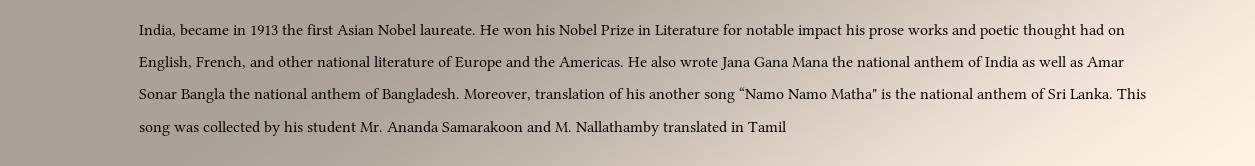India, became in 1913 the first Asian Nobel laureate. He won his Nobel Prize in Literature for notable impact his prose works and poetic thought had on English, French, and other national literature of Europe and the Americas. He also wrote Jana Gana Mana the national anthem of India as well as Amar Sonar Bangla the national anthem of Bangladesh. Moreover, translation of his another song “Namo Namo Matha" is the national anthem of Sri Lanka. This song was collected by his student Mr. Ananda Samarakoon and M. Nallathamby translated in Tamil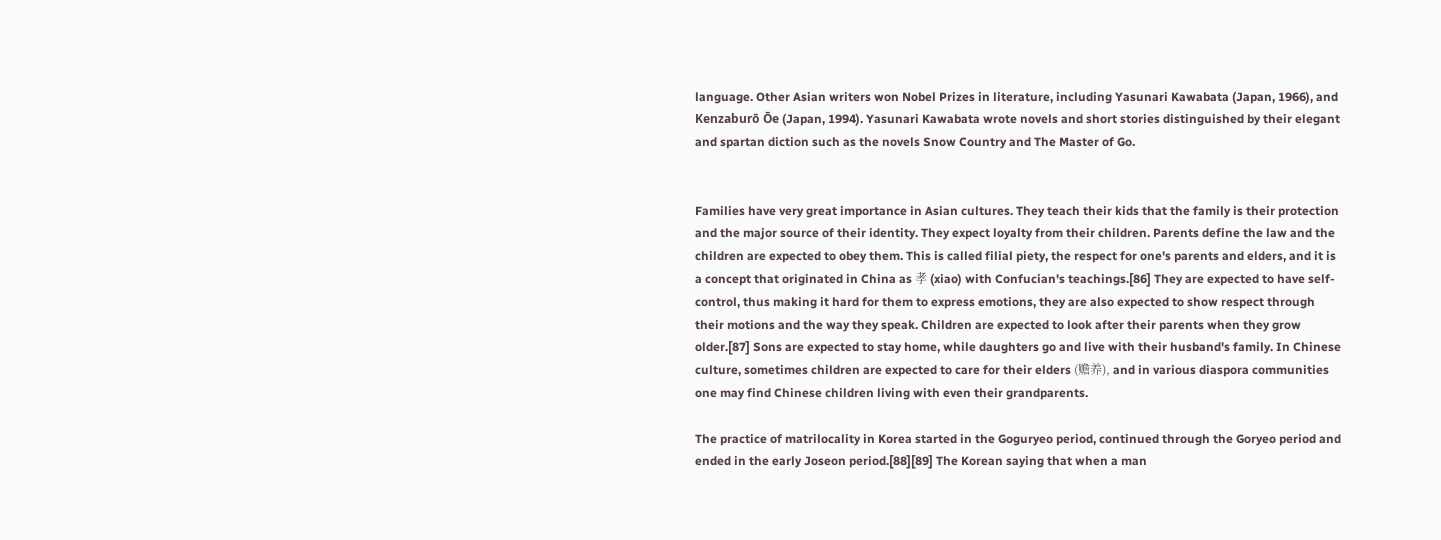language. Other Asian writers won Nobel Prizes in literature, including Yasunari Kawabata (Japan, 1966), and Kenzaburō Ōe (Japan, 1994). Yasunari Kawabata wrote novels and short stories distinguished by their elegant and spartan diction such as the novels Snow Country and The Master of Go.


Families have very great importance in Asian cultures. They teach their kids that the family is their protection and the major source of their identity. They expect loyalty from their children. Parents define the law and the children are expected to obey them. This is called filial piety, the respect for one's parents and elders, and it is a concept that originated in China as 孝 (xiao) with Confucian's teachings.[86] They are expected to have self-control, thus making it hard for them to express emotions, they are also expected to show respect through their motions and the way they speak. Children are expected to look after their parents when they grow older.[87] Sons are expected to stay home, while daughters go and live with their husband's family. In Chinese culture, sometimes children are expected to care for their elders (赡养), and in various diaspora communities one may find Chinese children living with even their grandparents.

The practice of matrilocality in Korea started in the Goguryeo period, continued through the Goryeo period and ended in the early Joseon period.[88][89] The Korean saying that when a man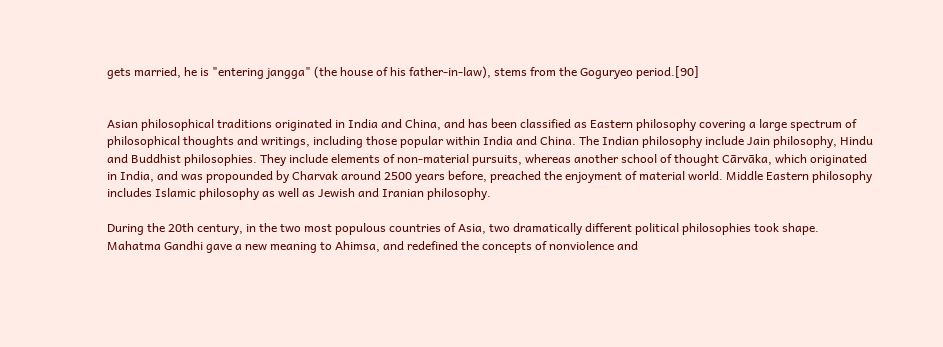gets married, he is "entering jangga" (the house of his father-in-law), stems from the Goguryeo period.[90]


Asian philosophical traditions originated in India and China, and has been classified as Eastern philosophy covering a large spectrum of philosophical thoughts and writings, including those popular within India and China. The Indian philosophy include Jain philosophy, Hindu and Buddhist philosophies. They include elements of non-material pursuits, whereas another school of thought Cārvāka, which originated in India, and was propounded by Charvak around 2500 years before, preached the enjoyment of material world. Middle Eastern philosophy includes Islamic philosophy as well as Jewish and Iranian philosophy.

During the 20th century, in the two most populous countries of Asia, two dramatically different political philosophies took shape. Mahatma Gandhi gave a new meaning to Ahimsa, and redefined the concepts of nonviolence and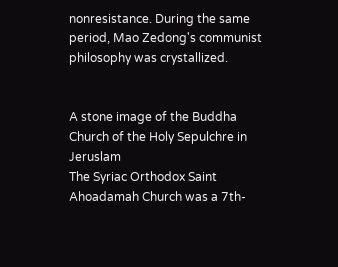nonresistance. During the same period, Mao Zedong's communist philosophy was crystallized.


A stone image of the Buddha
Church of the Holy Sepulchre in Jeruslam
The Syriac Orthodox Saint Ahoadamah Church was a 7th-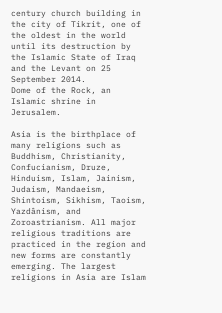century church building in the city of Tikrit, one of the oldest in the world until its destruction by the Islamic State of Iraq and the Levant on 25 September 2014.
Dome of the Rock, an Islamic shrine in Jerusalem.

Asia is the birthplace of many religions such as Buddhism, Christianity, Confucianism, Druze, Hinduism, Islam, Jainism, Judaism, Mandaeism, Shintoism, Sikhism, Taoism, Yazdânism, and Zoroastrianism. All major religious traditions are practiced in the region and new forms are constantly emerging. The largest religions in Asia are Islam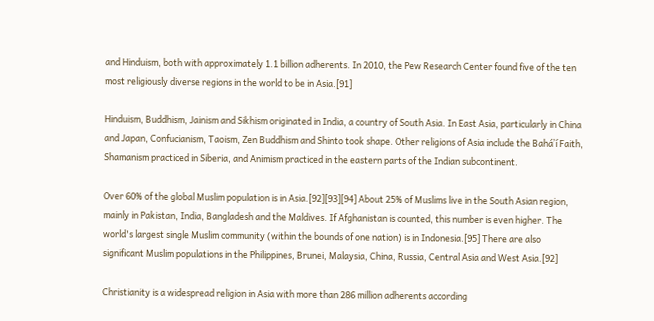and Hinduism, both with approximately 1.1 billion adherents. In 2010, the Pew Research Center found five of the ten most religiously diverse regions in the world to be in Asia.[91]

Hinduism, Buddhism, Jainism and Sikhism originated in India, a country of South Asia. In East Asia, particularly in China and Japan, Confucianism, Taoism, Zen Buddhism and Shinto took shape. Other religions of Asia include the Baháʼí Faith, Shamanism practiced in Siberia, and Animism practiced in the eastern parts of the Indian subcontinent.

Over 60% of the global Muslim population is in Asia.[92][93][94] About 25% of Muslims live in the South Asian region, mainly in Pakistan, India, Bangladesh and the Maldives. If Afghanistan is counted, this number is even higher. The world's largest single Muslim community (within the bounds of one nation) is in Indonesia.[95] There are also significant Muslim populations in the Philippines, Brunei, Malaysia, China, Russia, Central Asia and West Asia.[92]

Christianity is a widespread religion in Asia with more than 286 million adherents according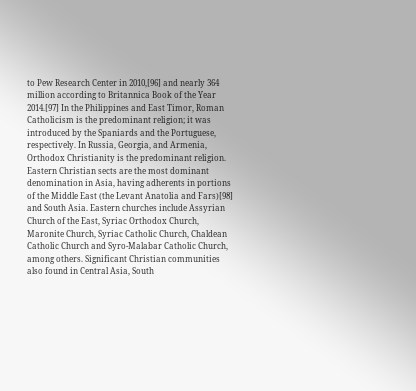to Pew Research Center in 2010,[96] and nearly 364 million according to Britannica Book of the Year 2014.[97] In the Philippines and East Timor, Roman Catholicism is the predominant religion; it was introduced by the Spaniards and the Portuguese, respectively. In Russia, Georgia, and Armenia, Orthodox Christianity is the predominant religion. Eastern Christian sects are the most dominant denomination in Asia, having adherents in portions of the Middle East (the Levant Anatolia and Fars)[98] and South Asia. Eastern churches include Assyrian Church of the East, Syriac Orthodox Church, Maronite Church, Syriac Catholic Church, Chaldean Catholic Church and Syro-Malabar Catholic Church, among others. Significant Christian communities also found in Central Asia, South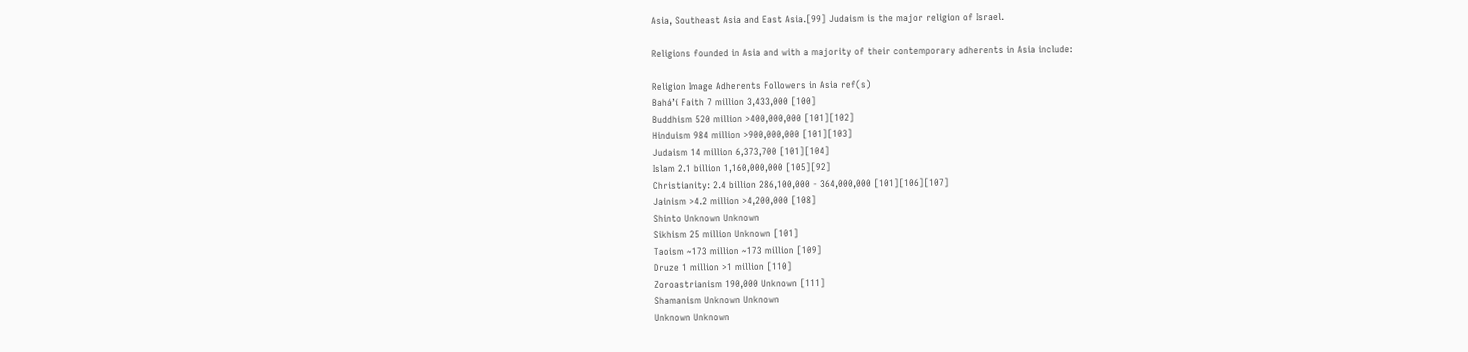Asia, Southeast Asia and East Asia.[99] Judaism is the major religion of Israel.

Religions founded in Asia and with a majority of their contemporary adherents in Asia include:

Religion Image Adherents Followers in Asia ref(s)
Baháʼí Faith 7 million 3,433,000 [100]
Buddhism 520 million >400,000,000 [101][102]
Hinduism 984 million >900,000,000 [101][103]
Judaism 14 million 6,373,700 [101][104]
Islam 2.1 billion 1,160,000,000 [105][92]
Christianity: 2.4 billion 286,100,000 - 364,000,000 [101][106][107]
Jainism >4.2 million >4,200,000 [108]
Shinto Unknown Unknown
Sikhism 25 million Unknown [101]
Taoism ~173 million ~173 million [109]
Druze 1 million >1 million [110]
Zoroastrianism 190,000 Unknown [111]
Shamanism Unknown Unknown
Unknown Unknown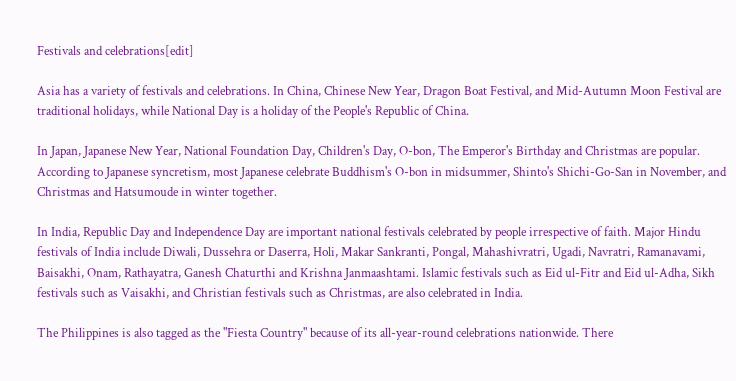Festivals and celebrations[edit]

Asia has a variety of festivals and celebrations. In China, Chinese New Year, Dragon Boat Festival, and Mid-Autumn Moon Festival are traditional holidays, while National Day is a holiday of the People's Republic of China.

In Japan, Japanese New Year, National Foundation Day, Children's Day, O-bon, The Emperor's Birthday and Christmas are popular. According to Japanese syncretism, most Japanese celebrate Buddhism's O-bon in midsummer, Shinto's Shichi-Go-San in November, and Christmas and Hatsumoude in winter together.

In India, Republic Day and Independence Day are important national festivals celebrated by people irrespective of faith. Major Hindu festivals of India include Diwali, Dussehra or Daserra, Holi, Makar Sankranti, Pongal, Mahashivratri, Ugadi, Navratri, Ramanavami, Baisakhi, Onam, Rathayatra, Ganesh Chaturthi and Krishna Janmaashtami. Islamic festivals such as Eid ul-Fitr and Eid ul-Adha, Sikh festivals such as Vaisakhi, and Christian festivals such as Christmas, are also celebrated in India.

The Philippines is also tagged as the "Fiesta Country" because of its all-year-round celebrations nationwide. There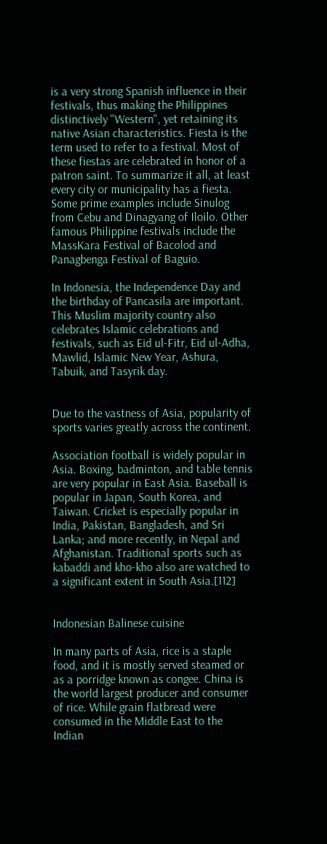is a very strong Spanish influence in their festivals, thus making the Philippines distinctively "Western", yet retaining its native Asian characteristics. Fiesta is the term used to refer to a festival. Most of these fiestas are celebrated in honor of a patron saint. To summarize it all, at least every city or municipality has a fiesta. Some prime examples include Sinulog from Cebu and Dinagyang of Iloilo. Other famous Philippine festivals include the MassKara Festival of Bacolod and Panagbenga Festival of Baguio.

In Indonesia, the Independence Day and the birthday of Pancasila are important. This Muslim majority country also celebrates Islamic celebrations and festivals, such as Eid ul-Fitr, Eid ul-Adha, Mawlid, Islamic New Year, Ashura, Tabuik, and Tasyrik day.


Due to the vastness of Asia, popularity of sports varies greatly across the continent.

Association football is widely popular in Asia. Boxing, badminton, and table tennis are very popular in East Asia. Baseball is popular in Japan, South Korea, and Taiwan. Cricket is especially popular in India, Pakistan, Bangladesh, and Sri Lanka; and more recently, in Nepal and Afghanistan. Traditional sports such as kabaddi and kho-kho also are watched to a significant extent in South Asia.[112]


Indonesian Balinese cuisine

In many parts of Asia, rice is a staple food, and it is mostly served steamed or as a porridge known as congee. China is the world largest producer and consumer of rice. While grain flatbread were consumed in the Middle East to the Indian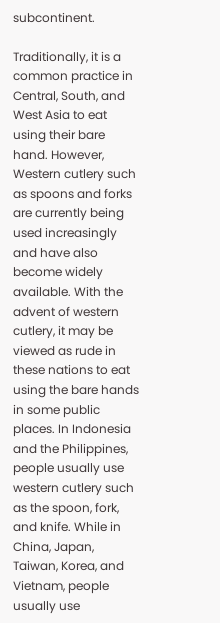subcontinent.

Traditionally, it is a common practice in Central, South, and West Asia to eat using their bare hand. However, Western cutlery such as spoons and forks are currently being used increasingly and have also become widely available. With the advent of western cutlery, it may be viewed as rude in these nations to eat using the bare hands in some public places. In Indonesia and the Philippines, people usually use western cutlery such as the spoon, fork, and knife. While in China, Japan, Taiwan, Korea, and Vietnam, people usually use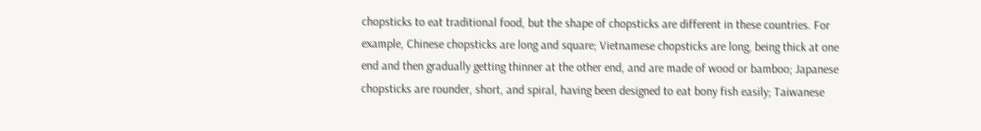chopsticks to eat traditional food, but the shape of chopsticks are different in these countries. For example, Chinese chopsticks are long and square; Vietnamese chopsticks are long, being thick at one end and then gradually getting thinner at the other end, and are made of wood or bamboo; Japanese chopsticks are rounder, short, and spiral, having been designed to eat bony fish easily; Taiwanese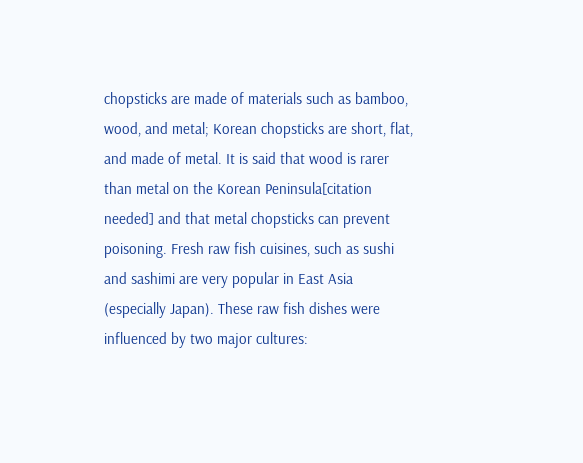chopsticks are made of materials such as bamboo, wood, and metal; Korean chopsticks are short, flat, and made of metal. It is said that wood is rarer than metal on the Korean Peninsula[citation needed] and that metal chopsticks can prevent poisoning. Fresh raw fish cuisines, such as sushi and sashimi are very popular in East Asia (especially Japan). These raw fish dishes were influenced by two major cultures: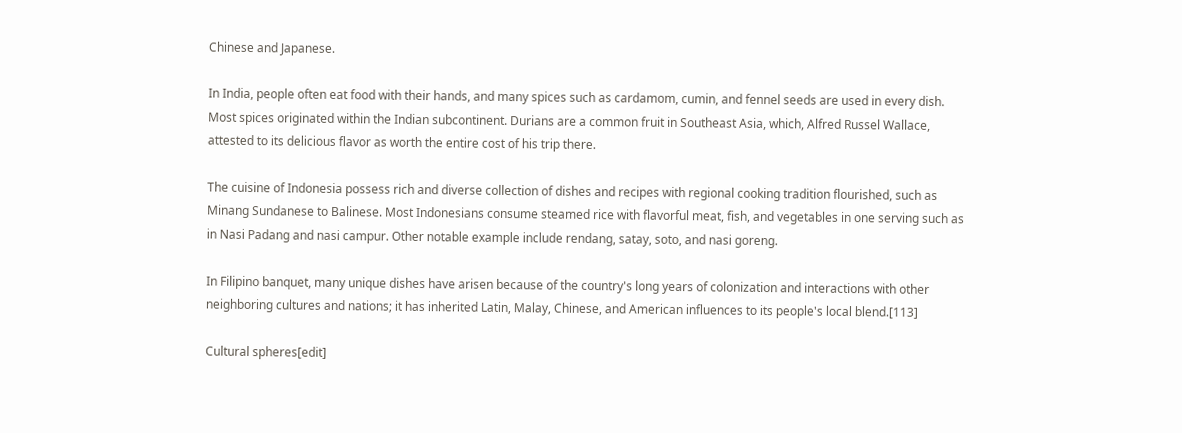Chinese and Japanese.

In India, people often eat food with their hands, and many spices such as cardamom, cumin, and fennel seeds are used in every dish. Most spices originated within the Indian subcontinent. Durians are a common fruit in Southeast Asia, which, Alfred Russel Wallace, attested to its delicious flavor as worth the entire cost of his trip there.

The cuisine of Indonesia possess rich and diverse collection of dishes and recipes with regional cooking tradition flourished, such as Minang Sundanese to Balinese. Most Indonesians consume steamed rice with flavorful meat, fish, and vegetables in one serving such as in Nasi Padang and nasi campur. Other notable example include rendang, satay, soto, and nasi goreng.

In Filipino banquet, many unique dishes have arisen because of the country's long years of colonization and interactions with other neighboring cultures and nations; it has inherited Latin, Malay, Chinese, and American influences to its people's local blend.[113]

Cultural spheres[edit]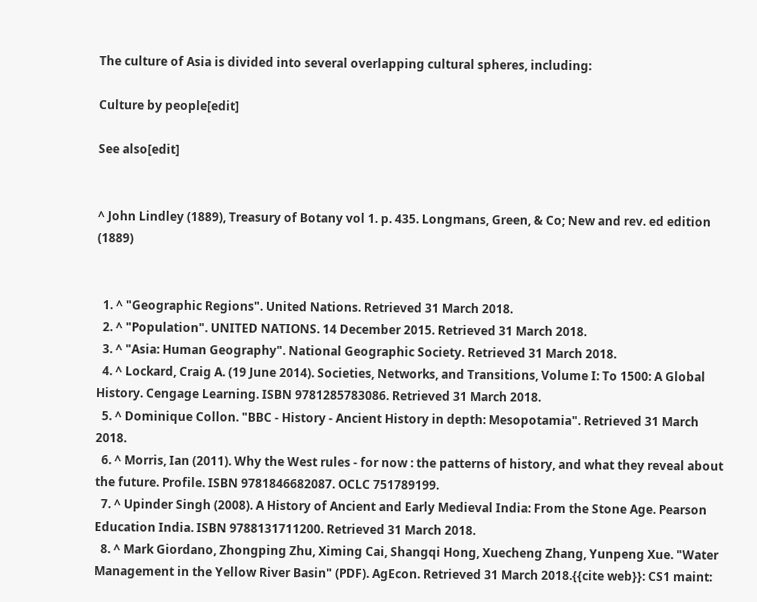The culture of Asia is divided into several overlapping cultural spheres, including:

Culture by people[edit]

See also[edit]


^ John Lindley (1889), Treasury of Botany vol 1. p. 435. Longmans, Green, & Co; New and rev. ed edition (1889)


  1. ^ "Geographic Regions". United Nations. Retrieved 31 March 2018.
  2. ^ "Population". UNITED NATIONS. 14 December 2015. Retrieved 31 March 2018.
  3. ^ "Asia: Human Geography". National Geographic Society. Retrieved 31 March 2018.
  4. ^ Lockard, Craig A. (19 June 2014). Societies, Networks, and Transitions, Volume I: To 1500: A Global History. Cengage Learning. ISBN 9781285783086. Retrieved 31 March 2018.
  5. ^ Dominique Collon. "BBC - History - Ancient History in depth: Mesopotamia". Retrieved 31 March 2018.
  6. ^ Morris, Ian (2011). Why the West rules - for now : the patterns of history, and what they reveal about the future. Profile. ISBN 9781846682087. OCLC 751789199.
  7. ^ Upinder Singh (2008). A History of Ancient and Early Medieval India: From the Stone Age. Pearson Education India. ISBN 9788131711200. Retrieved 31 March 2018.
  8. ^ Mark Giordano, Zhongping Zhu, Ximing Cai, Shangqi Hong, Xuecheng Zhang, Yunpeng Xue. "Water Management in the Yellow River Basin" (PDF). AgEcon. Retrieved 31 March 2018.{{cite web}}: CS1 maint: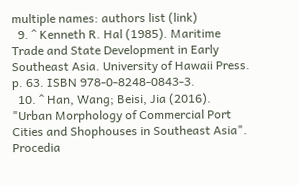multiple names: authors list (link)
  9. ^ Kenneth R. Hal (1985). Maritime Trade and State Development in Early Southeast Asia. University of Hawaii Press. p. 63. ISBN 978-0-8248-0843-3.
  10. ^ Han, Wang; Beisi, Jia (2016). "Urban Morphology of Commercial Port Cities and Shophouses in Southeast Asia". Procedia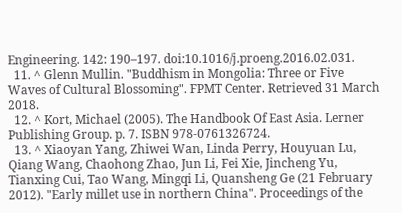Engineering. 142: 190–197. doi:10.1016/j.proeng.2016.02.031.
  11. ^ Glenn Mullin. "Buddhism in Mongolia: Three or Five Waves of Cultural Blossoming". FPMT Center. Retrieved 31 March 2018.
  12. ^ Kort, Michael (2005). The Handbook Of East Asia. Lerner Publishing Group. p. 7. ISBN 978-0761326724.
  13. ^ Xiaoyan Yang, Zhiwei Wan, Linda Perry, Houyuan Lu, Qiang Wang, Chaohong Zhao, Jun Li, Fei Xie, Jincheng Yu, Tianxing Cui, Tao Wang, Mingqi Li, Quansheng Ge (21 February 2012). "Early millet use in northern China". Proceedings of the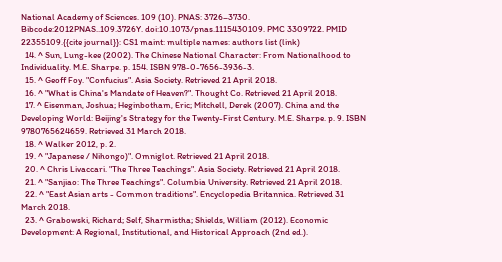National Academy of Sciences. 109 (10). PNAS: 3726–3730. Bibcode:2012PNAS..109.3726Y. doi:10.1073/pnas.1115430109. PMC 3309722. PMID 22355109.{{cite journal}}: CS1 maint: multiple names: authors list (link)
  14. ^ Sun, Lung-kee (2002). The Chinese National Character: From Nationalhood to Individuality. M.E. Sharpe. p. 154. ISBN 978-0-7656-3936-3.
  15. ^ Geoff Foy. "Confucius". Asia Society. Retrieved 21 April 2018.
  16. ^ "What is China's Mandate of Heaven?". Thought Co. Retrieved 21 April 2018.
  17. ^ Eisenman, Joshua; Heginbotham, Eric; Mitchell, Derek (2007). China and the Developing World: Beijing's Strategy for the Twenty-First Century. M.E. Sharpe. p. 9. ISBN 9780765624659. Retrieved 31 March 2018.
  18. ^ Walker 2012, p. 2.
  19. ^ "Japanese / Nihongo)". Omniglot. Retrieved 21 April 2018.
  20. ^ Chris Livaccari. "The Three Teachings". Asia Society. Retrieved 21 April 2018.
  21. ^ "Sanjiao: The Three Teachings". Columbia University. Retrieved 21 April 2018.
  22. ^ "East Asian arts - Common traditions". Encyclopedia Britannica. Retrieved 31 March 2018.
  23. ^ Grabowski, Richard; Self, Sharmistha; Shields, William (2012). Economic Development: A Regional, Institutional, and Historical Approach (2nd ed.).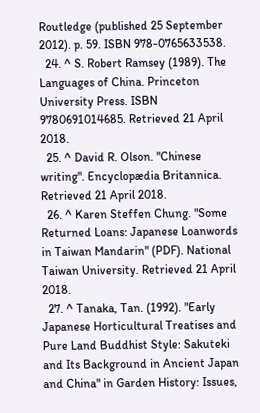Routledge (published 25 September 2012). p. 59. ISBN 978-0765633538.
  24. ^ S. Robert Ramsey (1989). The Languages of China. Princeton University Press. ISBN 9780691014685. Retrieved 21 April 2018.
  25. ^ David R. Olson. "Chinese writing". Encyclopædia Britannica. Retrieved 21 April 2018.
  26. ^ Karen Steffen Chung. "Some Returned Loans: Japanese Loanwords in Taiwan Mandarin" (PDF). National Taiwan University. Retrieved 21 April 2018.
  27. ^ Tanaka, Tan. (1992). "Early Japanese Horticultural Treatises and Pure Land Buddhist Style: Sakuteki and Its Background in Ancient Japan and China" in Garden History: Issues,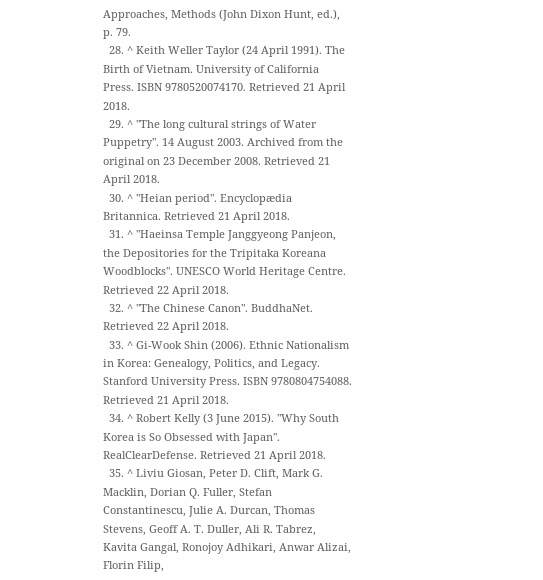Approaches, Methods (John Dixon Hunt, ed.), p. 79.
  28. ^ Keith Weller Taylor (24 April 1991). The Birth of Vietnam. University of California Press. ISBN 9780520074170. Retrieved 21 April 2018.
  29. ^ "The long cultural strings of Water Puppetry". 14 August 2003. Archived from the original on 23 December 2008. Retrieved 21 April 2018.
  30. ^ "Heian period". Encyclopædia Britannica. Retrieved 21 April 2018.
  31. ^ "Haeinsa Temple Janggyeong Panjeon, the Depositories for the Tripitaka Koreana Woodblocks". UNESCO World Heritage Centre. Retrieved 22 April 2018.
  32. ^ "The Chinese Canon". BuddhaNet. Retrieved 22 April 2018.
  33. ^ Gi-Wook Shin (2006). Ethnic Nationalism in Korea: Genealogy, Politics, and Legacy. Stanford University Press. ISBN 9780804754088. Retrieved 21 April 2018.
  34. ^ Robert Kelly (3 June 2015). "Why South Korea is So Obsessed with Japan". RealClearDefense. Retrieved 21 April 2018.
  35. ^ Liviu Giosan, Peter D. Clift, Mark G. Macklin, Dorian Q. Fuller, Stefan Constantinescu, Julie A. Durcan, Thomas Stevens, Geoff A. T. Duller, Ali R. Tabrez, Kavita Gangal, Ronojoy Adhikari, Anwar Alizai, Florin Filip,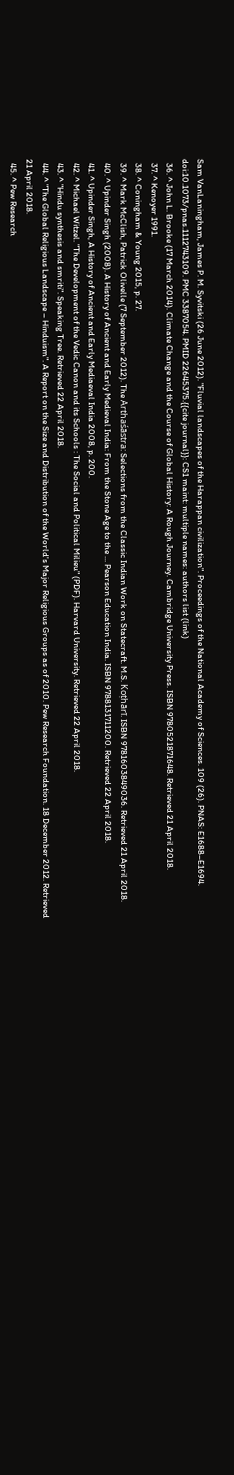Sam VanLaningham, James P. M. Syvitski (26 June 2012). "Fluvial landscapes of the Harappan civilization". Proceedings of the National Academy of Sciences. 109 (26). PNAS: E1688–E1694. doi:10.1073/pnas.1112743109. PMC 3387054. PMID 22645375.{{cite journal}}: CS1 maint: multiple names: authors list (link)
  36. ^ John L. Brooke (17 March 2014). Climate Change and the Course of Global History: A Rough Journey. Cambridge University Press. ISBN 9780521871648. Retrieved 21 April 2018.
  37. ^ Kenoyer 1991.
  38. ^ Coningham & Young 2015, p. 27.
  39. ^ Mark McClish, Patrick Olivelle (7 September 2012). The Arthaśāstra: Selections from the Classic Indian Work on Statecraft. M.S. Koṭhārī. ISBN 9781603849036. Retrieved 21 April 2018.
  40. ^ Upinder Singh (2008). A History of Ancient and Early Medieval India: From the Stone Age to the ... Pearson Education India. ISBN 9788131711200. Retrieved 22 April 2018.
  41. ^ Upinder Singh, A History of Ancient and Early Mediaeval India 2008, p. 200.
  42. ^ Michael Witzel. "The Development of the Vedic Canon and its Schools : The Social and Political Milieu" (PDF). Harvard University. Retrieved 22 April 2018.
  43. ^ "Hindu synthesis and smriti". Speaking Tree. Retrieved 22 April 2018.
  44. ^ "The Global Religious Landscape – Hinduism". A Report on the Size and Distribution of the World's Major Religious Groups as of 2010. Pew Research Foundation. 18 December 2012. Retrieved 21 April 2018.
  45. ^ Pew Research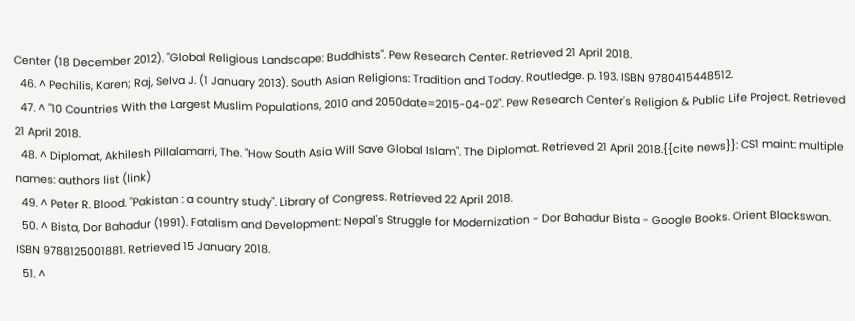Center (18 December 2012). "Global Religious Landscape: Buddhists". Pew Research Center. Retrieved 21 April 2018.
  46. ^ Pechilis, Karen; Raj, Selva J. (1 January 2013). South Asian Religions: Tradition and Today. Routledge. p. 193. ISBN 9780415448512.
  47. ^ "10 Countries With the Largest Muslim Populations, 2010 and 2050date=2015-04-02". Pew Research Center's Religion & Public Life Project. Retrieved 21 April 2018.
  48. ^ Diplomat, Akhilesh Pillalamarri, The. "How South Asia Will Save Global Islam". The Diplomat. Retrieved 21 April 2018.{{cite news}}: CS1 maint: multiple names: authors list (link)
  49. ^ Peter R. Blood. "Pakistan : a country study". Library of Congress. Retrieved 22 April 2018.
  50. ^ Bista, Dor Bahadur (1991). Fatalism and Development: Nepal's Struggle for Modernization - Dor Bahadur Bista - Google Books. Orient Blackswan. ISBN 9788125001881. Retrieved 15 January 2018.
  51. ^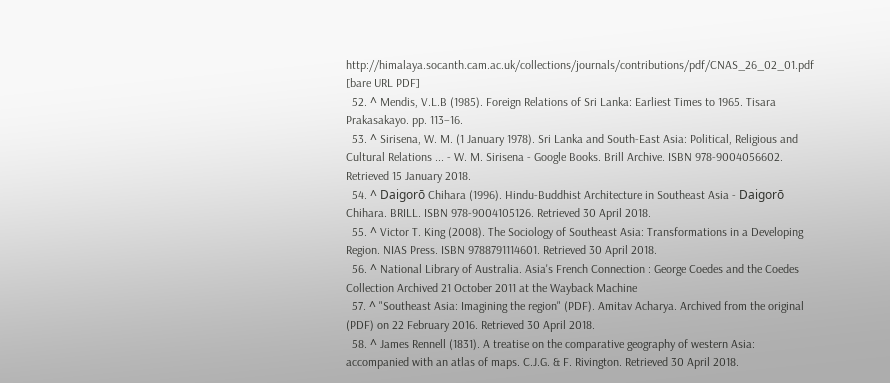http://himalaya.socanth.cam.ac.uk/collections/journals/contributions/pdf/CNAS_26_02_01.pdf [bare URL PDF]
  52. ^ Mendis, V.L.B (1985). Foreign Relations of Sri Lanka: Earliest Times to 1965. Tisara Prakasakayo. pp. 113–16.
  53. ^ Sirisena, W. M. (1 January 1978). Sri Lanka and South-East Asia: Political, Religious and Cultural Relations ... - W. M. Sirisena - Google Books. Brill Archive. ISBN 978-9004056602. Retrieved 15 January 2018.
  54. ^ Daigorō Chihara (1996). Hindu-Buddhist Architecture in Southeast Asia - Daigorō Chihara. BRILL. ISBN 978-9004105126. Retrieved 30 April 2018.
  55. ^ Victor T. King (2008). The Sociology of Southeast Asia: Transformations in a Developing Region. NIAS Press. ISBN 9788791114601. Retrieved 30 April 2018.
  56. ^ National Library of Australia. Asia's French Connection : George Coedes and the Coedes Collection Archived 21 October 2011 at the Wayback Machine
  57. ^ "Southeast Asia: Imagining the region" (PDF). Amitav Acharya. Archived from the original (PDF) on 22 February 2016. Retrieved 30 April 2018.
  58. ^ James Rennell (1831). A treatise on the comparative geography of western Asia: accompanied with an atlas of maps. C.J.G. & F. Rivington. Retrieved 30 April 2018.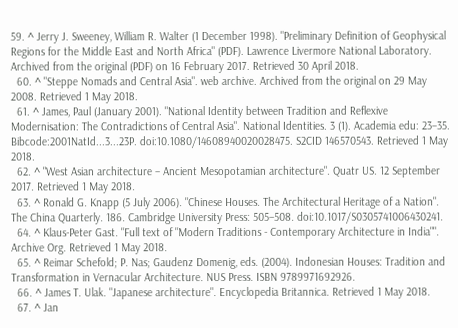59. ^ Jerry J. Sweeney, William R. Walter (1 December 1998). "Preliminary Definition of Geophysical Regions for the Middle East and North Africa" (PDF). Lawrence Livermore National Laboratory. Archived from the original (PDF) on 16 February 2017. Retrieved 30 April 2018.
  60. ^ "Steppe Nomads and Central Asia". web archive. Archived from the original on 29 May 2008. Retrieved 1 May 2018.
  61. ^ James, Paul (January 2001). "National Identity between Tradition and Reflexive Modernisation: The Contradictions of Central Asia". National Identities. 3 (1). Academia edu: 23–35. Bibcode:2001NatId...3...23P. doi:10.1080/14608940020028475. S2CID 146570543. Retrieved 1 May 2018.
  62. ^ "West Asian architecture – Ancient Mesopotamian architecture". Quatr US. 12 September 2017. Retrieved 1 May 2018.
  63. ^ Ronald G. Knapp (5 July 2006). "Chinese Houses. The Architectural Heritage of a Nation". The China Quarterly. 186. Cambridge University Press: 505–508. doi:10.1017/S0305741006430241.
  64. ^ Klaus-Peter Gast. "Full text of "Modern Traditions - Contemporary Architecture in India"". Archive Org. Retrieved 1 May 2018.
  65. ^ Reimar Schefold; P. Nas; Gaudenz Domenig, eds. (2004). Indonesian Houses: Tradition and Transformation in Vernacular Architecture. NUS Press. ISBN 9789971692926.
  66. ^ James T. Ulak. "Japanese architecture". Encyclopedia Britannica. Retrieved 1 May 2018.
  67. ^ Jan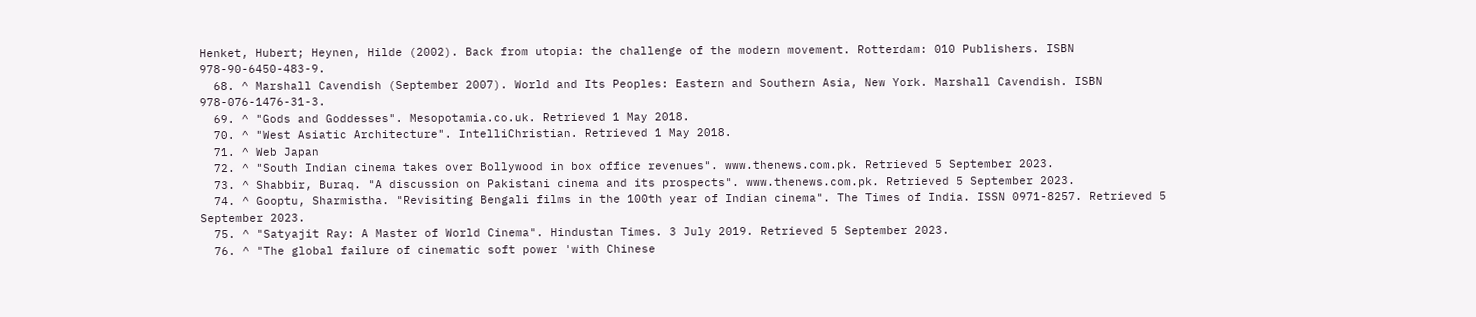Henket, Hubert; Heynen, Hilde (2002). Back from utopia: the challenge of the modern movement. Rotterdam: 010 Publishers. ISBN 978-90-6450-483-9.
  68. ^ Marshall Cavendish (September 2007). World and Its Peoples: Eastern and Southern Asia, New York. Marshall Cavendish. ISBN 978-076-1476-31-3.
  69. ^ "Gods and Goddesses". Mesopotamia.co.uk. Retrieved 1 May 2018.
  70. ^ "West Asiatic Architecture". IntelliChristian. Retrieved 1 May 2018.
  71. ^ Web Japan
  72. ^ "South Indian cinema takes over Bollywood in box office revenues". www.thenews.com.pk. Retrieved 5 September 2023.
  73. ^ Shabbir, Buraq. "A discussion on Pakistani cinema and its prospects". www.thenews.com.pk. Retrieved 5 September 2023.
  74. ^ Gooptu, Sharmistha. "Revisiting Bengali films in the 100th year of Indian cinema". The Times of India. ISSN 0971-8257. Retrieved 5 September 2023.
  75. ^ "Satyajit Ray: A Master of World Cinema". Hindustan Times. 3 July 2019. Retrieved 5 September 2023.
  76. ^ "The global failure of cinematic soft power 'with Chinese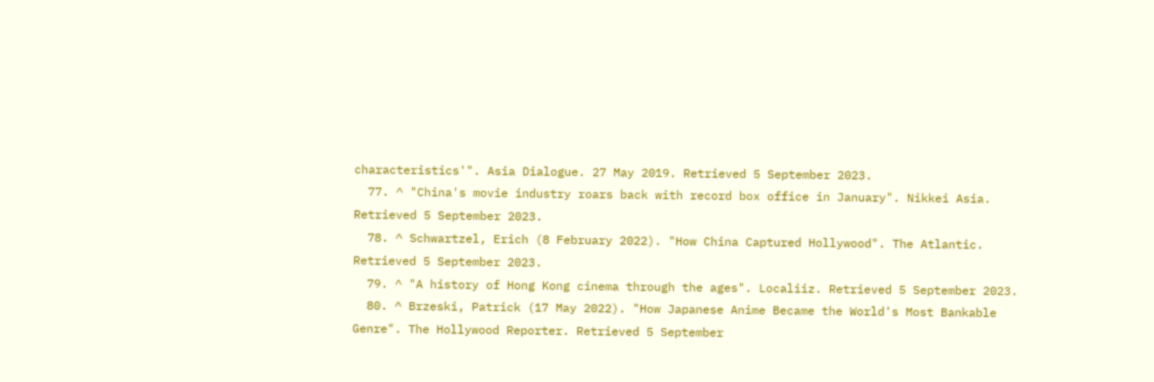characteristics'". Asia Dialogue. 27 May 2019. Retrieved 5 September 2023.
  77. ^ "China's movie industry roars back with record box office in January". Nikkei Asia. Retrieved 5 September 2023.
  78. ^ Schwartzel, Erich (8 February 2022). "How China Captured Hollywood". The Atlantic. Retrieved 5 September 2023.
  79. ^ "A history of Hong Kong cinema through the ages". Localiiz. Retrieved 5 September 2023.
  80. ^ Brzeski, Patrick (17 May 2022). "How Japanese Anime Became the World's Most Bankable Genre". The Hollywood Reporter. Retrieved 5 September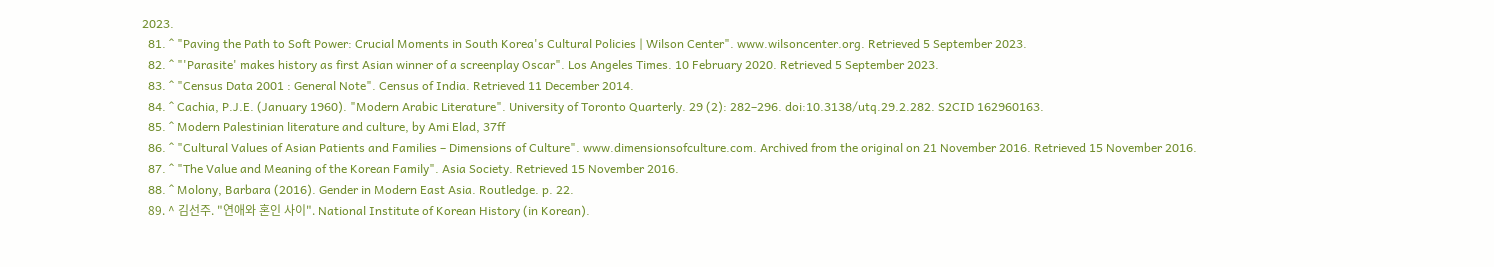2023.
  81. ^ "Paving the Path to Soft Power: Crucial Moments in South Korea's Cultural Policies | Wilson Center". www.wilsoncenter.org. Retrieved 5 September 2023.
  82. ^ "'Parasite' makes history as first Asian winner of a screenplay Oscar". Los Angeles Times. 10 February 2020. Retrieved 5 September 2023.
  83. ^ "Census Data 2001 : General Note". Census of India. Retrieved 11 December 2014.
  84. ^ Cachia, P.J.E. (January 1960). "Modern Arabic Literature". University of Toronto Quarterly. 29 (2): 282–296. doi:10.3138/utq.29.2.282. S2CID 162960163.
  85. ^ Modern Palestinian literature and culture, by Ami Elad, 37ff
  86. ^ "Cultural Values of Asian Patients and Families – Dimensions of Culture". www.dimensionsofculture.com. Archived from the original on 21 November 2016. Retrieved 15 November 2016.
  87. ^ "The Value and Meaning of the Korean Family". Asia Society. Retrieved 15 November 2016.
  88. ^ Molony, Barbara (2016). Gender in Modern East Asia. Routledge. p. 22.
  89. ^ 김선주. "연애와 혼인 사이". National Institute of Korean History (in Korean).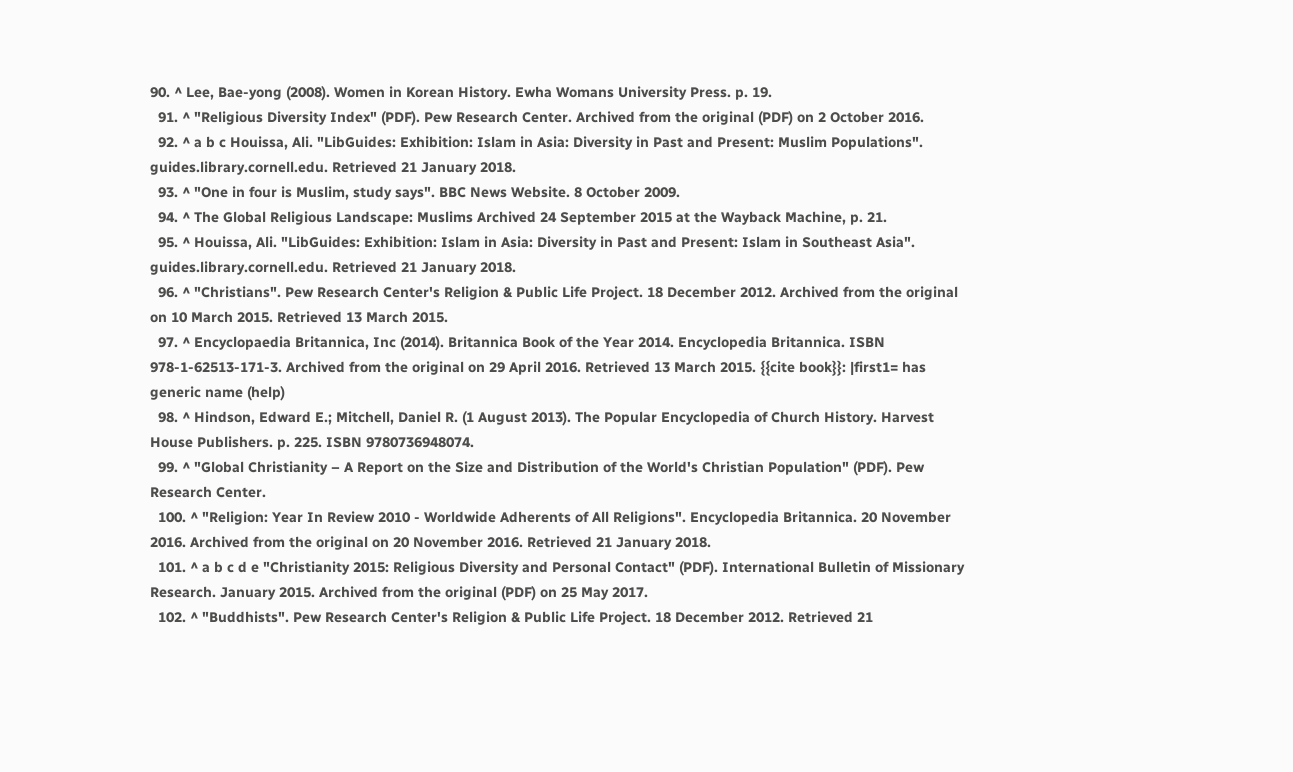90. ^ Lee, Bae-yong (2008). Women in Korean History. Ewha Womans University Press. p. 19.
  91. ^ "Religious Diversity Index" (PDF). Pew Research Center. Archived from the original (PDF) on 2 October 2016.
  92. ^ a b c Houissa, Ali. "LibGuides: Exhibition: Islam in Asia: Diversity in Past and Present: Muslim Populations". guides.library.cornell.edu. Retrieved 21 January 2018.
  93. ^ "One in four is Muslim, study says". BBC News Website. 8 October 2009.
  94. ^ The Global Religious Landscape: Muslims Archived 24 September 2015 at the Wayback Machine, p. 21.
  95. ^ Houissa, Ali. "LibGuides: Exhibition: Islam in Asia: Diversity in Past and Present: Islam in Southeast Asia". guides.library.cornell.edu. Retrieved 21 January 2018.
  96. ^ "Christians". Pew Research Center's Religion & Public Life Project. 18 December 2012. Archived from the original on 10 March 2015. Retrieved 13 March 2015.
  97. ^ Encyclopaedia Britannica, Inc (2014). Britannica Book of the Year 2014. Encyclopedia Britannica. ISBN 978-1-62513-171-3. Archived from the original on 29 April 2016. Retrieved 13 March 2015. {{cite book}}: |first1= has generic name (help)
  98. ^ Hindson, Edward E.; Mitchell, Daniel R. (1 August 2013). The Popular Encyclopedia of Church History. Harvest House Publishers. p. 225. ISBN 9780736948074.
  99. ^ "Global Christianity – A Report on the Size and Distribution of the World's Christian Population" (PDF). Pew Research Center.
  100. ^ "Religion: Year In Review 2010 - Worldwide Adherents of All Religions". Encyclopedia Britannica. 20 November 2016. Archived from the original on 20 November 2016. Retrieved 21 January 2018.
  101. ^ a b c d e "Christianity 2015: Religious Diversity and Personal Contact" (PDF). International Bulletin of Missionary Research. January 2015. Archived from the original (PDF) on 25 May 2017.
  102. ^ "Buddhists". Pew Research Center's Religion & Public Life Project. 18 December 2012. Retrieved 21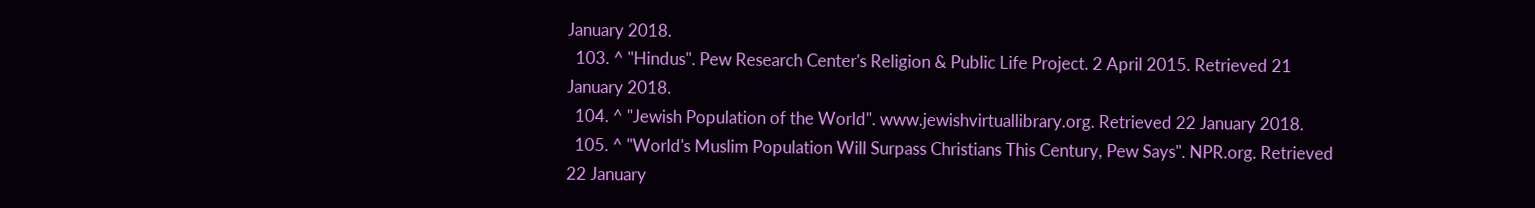January 2018.
  103. ^ "Hindus". Pew Research Center's Religion & Public Life Project. 2 April 2015. Retrieved 21 January 2018.
  104. ^ "Jewish Population of the World". www.jewishvirtuallibrary.org. Retrieved 22 January 2018.
  105. ^ "World's Muslim Population Will Surpass Christians This Century, Pew Says". NPR.org. Retrieved 22 January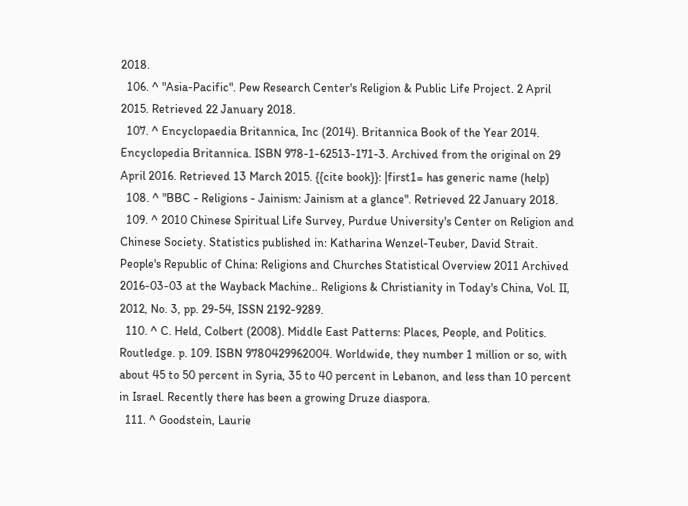2018.
  106. ^ "Asia-Pacific". Pew Research Center's Religion & Public Life Project. 2 April 2015. Retrieved 22 January 2018.
  107. ^ Encyclopaedia Britannica, Inc (2014). Britannica Book of the Year 2014. Encyclopedia Britannica. ISBN 978-1-62513-171-3. Archived from the original on 29 April 2016. Retrieved 13 March 2015. {{cite book}}: |first1= has generic name (help)
  108. ^ "BBC - Religions - Jainism: Jainism at a glance". Retrieved 22 January 2018.
  109. ^ 2010 Chinese Spiritual Life Survey, Purdue University's Center on Religion and Chinese Society. Statistics published in: Katharina Wenzel-Teuber, David Strait. People's Republic of China: Religions and Churches Statistical Overview 2011 Archived 2016-03-03 at the Wayback Machine.. Religions & Christianity in Today's China, Vol. II, 2012, No. 3, pp. 29-54, ISSN 2192-9289.
  110. ^ C. Held, Colbert (2008). Middle East Patterns: Places, People, and Politics. Routledge. p. 109. ISBN 9780429962004. Worldwide, they number 1 million or so, with about 45 to 50 percent in Syria, 35 to 40 percent in Lebanon, and less than 10 percent in Israel. Recently there has been a growing Druze diaspora.
  111. ^ Goodstein, Laurie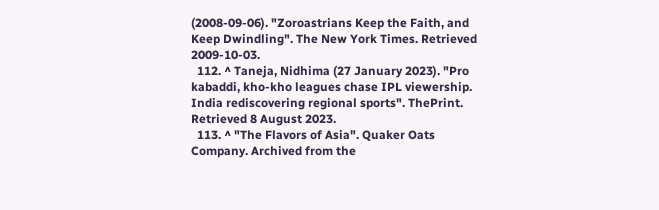(2008-09-06). "Zoroastrians Keep the Faith, and Keep Dwindling". The New York Times. Retrieved 2009-10-03.
  112. ^ Taneja, Nidhima (27 January 2023). "Pro kabaddi, kho-kho leagues chase IPL viewership. India rediscovering regional sports". ThePrint. Retrieved 8 August 2023.
  113. ^ "The Flavors of Asia". Quaker Oats Company. Archived from the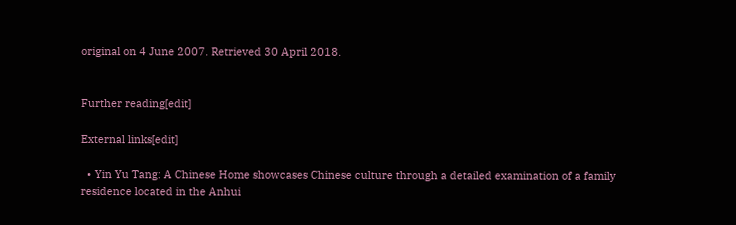original on 4 June 2007. Retrieved 30 April 2018.


Further reading[edit]

External links[edit]

  • Yin Yu Tang: A Chinese Home showcases Chinese culture through a detailed examination of a family residence located in the Anhui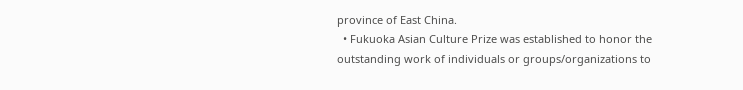province of East China.
  • Fukuoka Asian Culture Prize was established to honor the outstanding work of individuals or groups/organizations to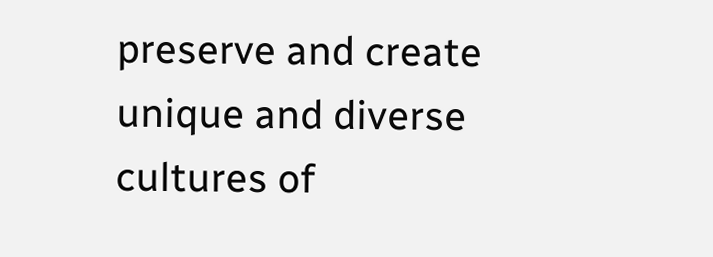preserve and create unique and diverse cultures of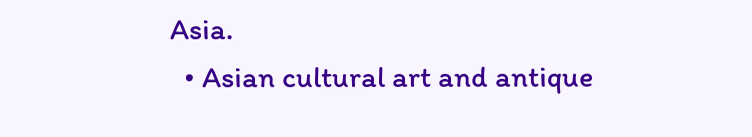Asia.
  • Asian cultural art and antique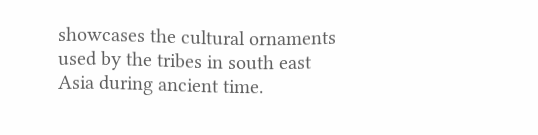showcases the cultural ornaments used by the tribes in south east Asia during ancient time.